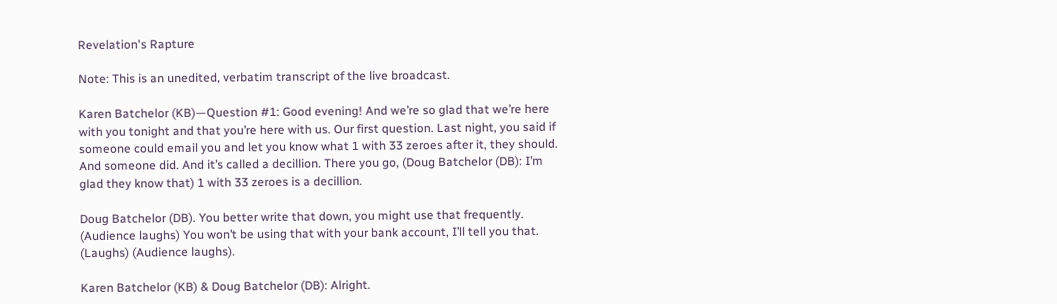Revelation's Rapture

Note: This is an unedited, verbatim transcript of the live broadcast.

Karen Batchelor (KB)—Question #1: Good evening! And we’re so glad that we’re here with you tonight and that you’re here with us. Our first question. Last night, you said if someone could email you and let you know what 1 with 33 zeroes after it, they should. And someone did. And it’s called a decillion. There you go, (Doug Batchelor (DB): I’m glad they know that) 1 with 33 zeroes is a decillion.

Doug Batchelor (DB). You better write that down, you might use that frequently. (Audience laughs) You won’t be using that with your bank account, I’ll tell you that. (Laughs) (Audience laughs).

Karen Batchelor (KB) & Doug Batchelor (DB): Alright.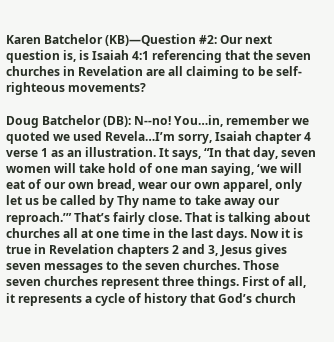Karen Batchelor (KB)—Question #2: Our next question is, is Isaiah 4:1 referencing that the seven churches in Revelation are all claiming to be self-righteous movements?

Doug Batchelor (DB): N--no! You…in, remember we quoted we used Revela…I’m sorry, Isaiah chapter 4 verse 1 as an illustration. It says, “In that day, seven women will take hold of one man saying, ‘we will eat of our own bread, wear our own apparel, only let us be called by Thy name to take away our reproach.’” That’s fairly close. That is talking about churches all at one time in the last days. Now it is true in Revelation chapters 2 and 3, Jesus gives seven messages to the seven churches. Those seven churches represent three things. First of all, it represents a cycle of history that God’s church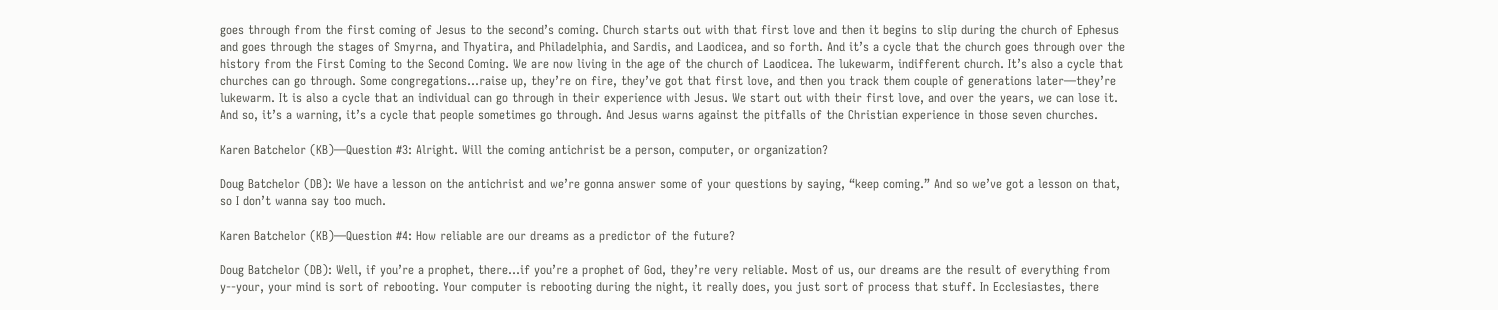goes through from the first coming of Jesus to the second’s coming. Church starts out with that first love and then it begins to slip during the church of Ephesus and goes through the stages of Smyrna, and Thyatira, and Philadelphia, and Sardis, and Laodicea, and so forth. And it’s a cycle that the church goes through over the history from the First Coming to the Second Coming. We are now living in the age of the church of Laodicea. The lukewarm, indifferent church. It’s also a cycle that churches can go through. Some congregations…raise up, they’re on fire, they’ve got that first love, and then you track them couple of generations later—they’re lukewarm. It is also a cycle that an individual can go through in their experience with Jesus. We start out with their first love, and over the years, we can lose it. And so, it’s a warning, it’s a cycle that people sometimes go through. And Jesus warns against the pitfalls of the Christian experience in those seven churches.

Karen Batchelor (KB)—Question #3: Alright. Will the coming antichrist be a person, computer, or organization?

Doug Batchelor (DB): We have a lesson on the antichrist and we’re gonna answer some of your questions by saying, “keep coming.” And so we’ve got a lesson on that, so I don’t wanna say too much.

Karen Batchelor (KB)—Question #4: How reliable are our dreams as a predictor of the future?

Doug Batchelor (DB): Well, if you’re a prophet, there…if you’re a prophet of God, they’re very reliable. Most of us, our dreams are the result of everything from y--your, your mind is sort of rebooting. Your computer is rebooting during the night, it really does, you just sort of process that stuff. In Ecclesiastes, there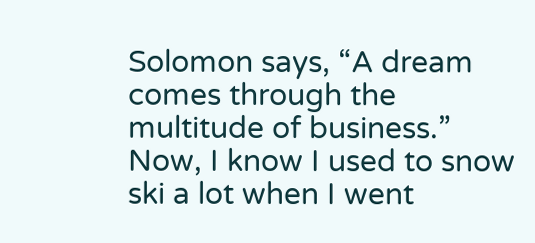Solomon says, “A dream comes through the multitude of business.” Now, I know I used to snow ski a lot when I went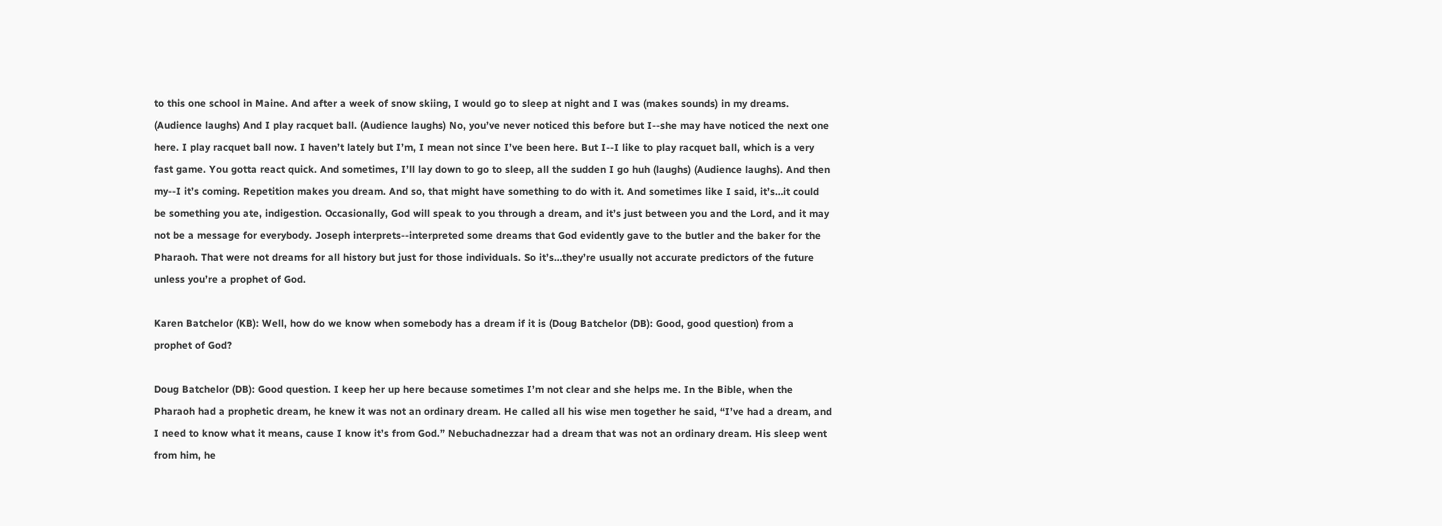to this one school in Maine. And after a week of snow skiing, I would go to sleep at night and I was (makes sounds) in my dreams. (Audience laughs) And I play racquet ball. (Audience laughs) No, you’ve never noticed this before but I--she may have noticed the next one here. I play racquet ball now. I haven’t lately but I’m, I mean not since I’ve been here. But I--I like to play racquet ball, which is a very fast game. You gotta react quick. And sometimes, I’ll lay down to go to sleep, all the sudden I go huh (laughs) (Audience laughs). And then my--I it’s coming. Repetition makes you dream. And so, that might have something to do with it. And sometimes like I said, it’s…it could be something you ate, indigestion. Occasionally, God will speak to you through a dream, and it’s just between you and the Lord, and it may not be a message for everybody. Joseph interprets--interpreted some dreams that God evidently gave to the butler and the baker for the Pharaoh. That were not dreams for all history but just for those individuals. So it’s…they’re usually not accurate predictors of the future unless you’re a prophet of God.

Karen Batchelor (KB): Well, how do we know when somebody has a dream if it is (Doug Batchelor (DB): Good, good question) from a prophet of God?

Doug Batchelor (DB): Good question. I keep her up here because sometimes I’m not clear and she helps me. In the Bible, when the Pharaoh had a prophetic dream, he knew it was not an ordinary dream. He called all his wise men together he said, “I’ve had a dream, and I need to know what it means, cause I know it’s from God.” Nebuchadnezzar had a dream that was not an ordinary dream. His sleep went from him, he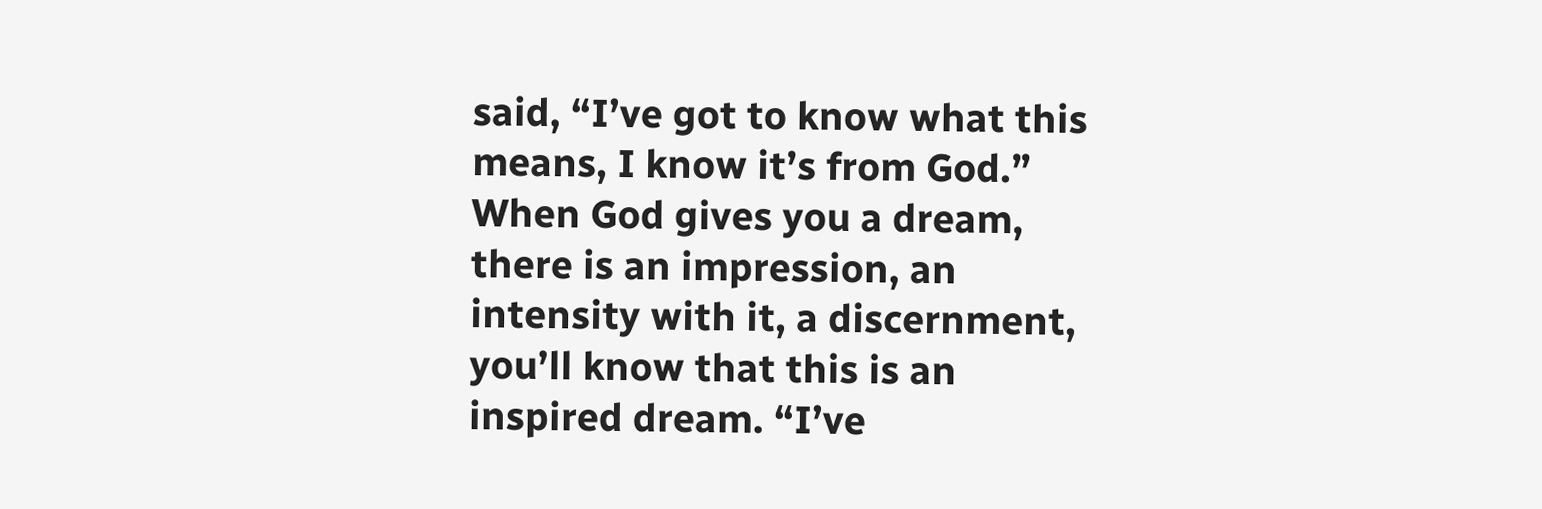said, “I’ve got to know what this means, I know it’s from God.” When God gives you a dream, there is an impression, an intensity with it, a discernment, you’ll know that this is an inspired dream. “I’ve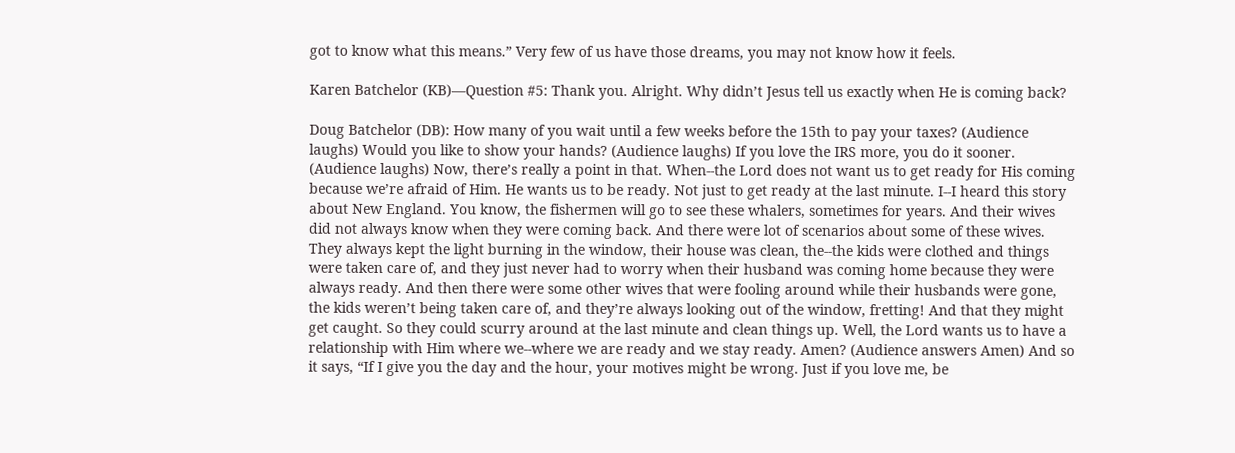got to know what this means.” Very few of us have those dreams, you may not know how it feels.

Karen Batchelor (KB)—Question #5: Thank you. Alright. Why didn’t Jesus tell us exactly when He is coming back?

Doug Batchelor (DB): How many of you wait until a few weeks before the 15th to pay your taxes? (Audience laughs) Would you like to show your hands? (Audience laughs) If you love the IRS more, you do it sooner. (Audience laughs) Now, there’s really a point in that. When--the Lord does not want us to get ready for His coming because we’re afraid of Him. He wants us to be ready. Not just to get ready at the last minute. I--I heard this story about New England. You know, the fishermen will go to see these whalers, sometimes for years. And their wives did not always know when they were coming back. And there were lot of scenarios about some of these wives. They always kept the light burning in the window, their house was clean, the--the kids were clothed and things were taken care of, and they just never had to worry when their husband was coming home because they were always ready. And then there were some other wives that were fooling around while their husbands were gone, the kids weren’t being taken care of, and they’re always looking out of the window, fretting! And that they might get caught. So they could scurry around at the last minute and clean things up. Well, the Lord wants us to have a relationship with Him where we--where we are ready and we stay ready. Amen? (Audience answers Amen) And so it says, “If I give you the day and the hour, your motives might be wrong. Just if you love me, be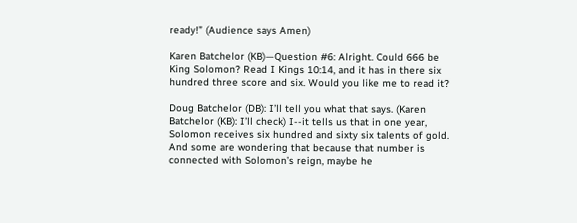ready!” (Audience says Amen)

Karen Batchelor (KB)—Question #6: Alright. Could 666 be King Solomon? Read I Kings 10:14, and it has in there six hundred three score and six. Would you like me to read it?

Doug Batchelor (DB): I’ll tell you what that says. (Karen Batchelor (KB): I’ll check) I--it tells us that in one year, Solomon receives six hundred and sixty six talents of gold. And some are wondering that because that number is connected with Solomon’s reign, maybe he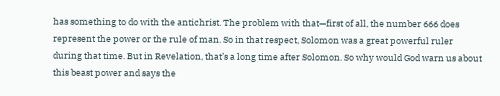has something to do with the antichrist. The problem with that—first of all, the number 666 does represent the power or the rule of man. So in that respect, Solomon was a great powerful ruler during that time. But in Revelation, that’s a long time after Solomon. So why would God warn us about this beast power and says the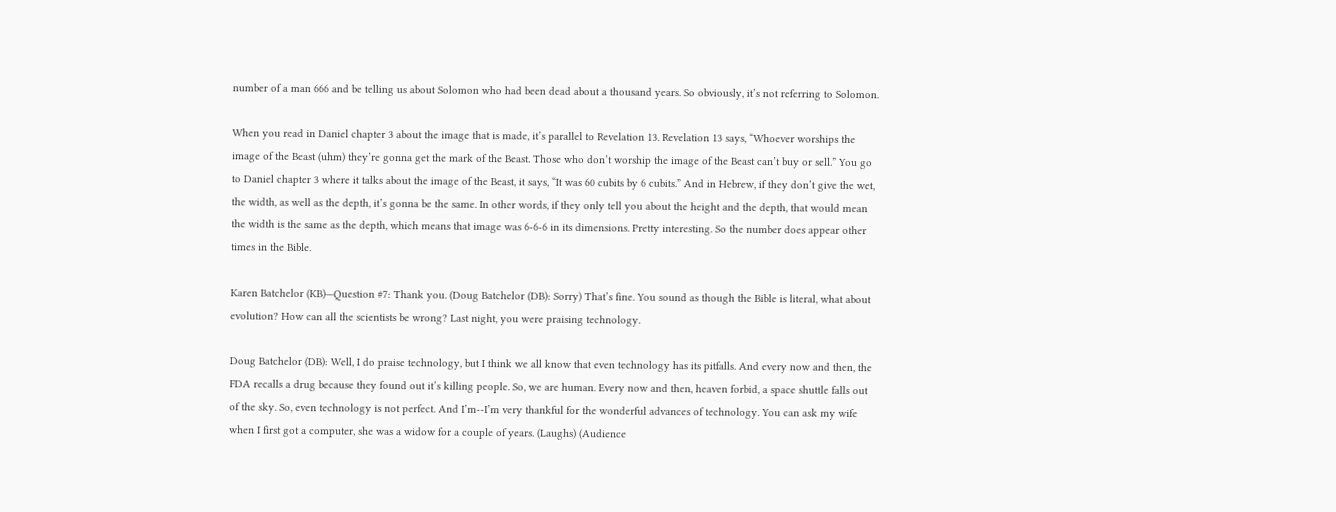number of a man 666 and be telling us about Solomon who had been dead about a thousand years. So obviously, it’s not referring to Solomon.

When you read in Daniel chapter 3 about the image that is made, it’s parallel to Revelation 13. Revelation 13 says, “Whoever worships the image of the Beast (uhm) they’re gonna get the mark of the Beast. Those who don’t worship the image of the Beast can’t buy or sell.” You go to Daniel chapter 3 where it talks about the image of the Beast, it says, “It was 60 cubits by 6 cubits.” And in Hebrew, if they don’t give the wet, the width, as well as the depth, it’s gonna be the same. In other words, if they only tell you about the height and the depth, that would mean the width is the same as the depth, which means that image was 6-6-6 in its dimensions. Pretty interesting. So the number does appear other times in the Bible.

Karen Batchelor (KB)—Question #7: Thank you. (Doug Batchelor (DB): Sorry) That’s fine. You sound as though the Bible is literal, what about evolution? How can all the scientists be wrong? Last night, you were praising technology.

Doug Batchelor (DB): Well, I do praise technology, but I think we all know that even technology has its pitfalls. And every now and then, the FDA recalls a drug because they found out it’s killing people. So, we are human. Every now and then, heaven forbid, a space shuttle falls out of the sky. So, even technology is not perfect. And I’m--I’m very thankful for the wonderful advances of technology. You can ask my wife when I first got a computer, she was a widow for a couple of years. (Laughs) (Audience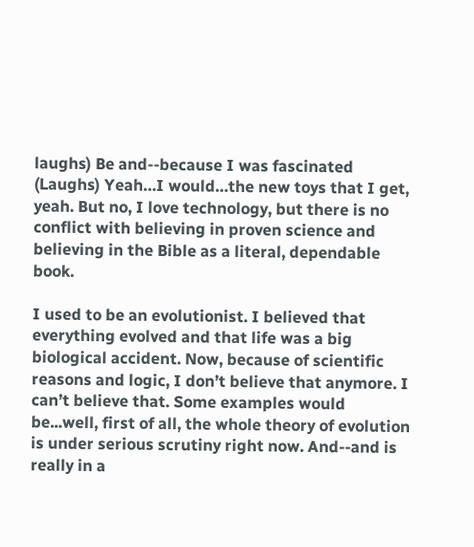laughs) Be and--because I was fascinated (Laughs) Yeah…I would…the new toys that I get, yeah. But no, I love technology, but there is no conflict with believing in proven science and believing in the Bible as a literal, dependable book.

I used to be an evolutionist. I believed that everything evolved and that life was a big biological accident. Now, because of scientific reasons and logic, I don’t believe that anymore. I can’t believe that. Some examples would be...well, first of all, the whole theory of evolution is under serious scrutiny right now. And--and is really in a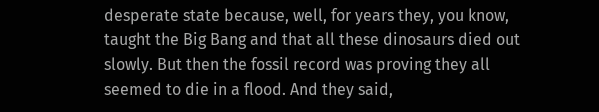desperate state because, well, for years they, you know, taught the Big Bang and that all these dinosaurs died out slowly. But then the fossil record was proving they all seemed to die in a flood. And they said,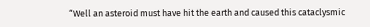“Well an asteroid must have hit the earth and caused this cataclysmic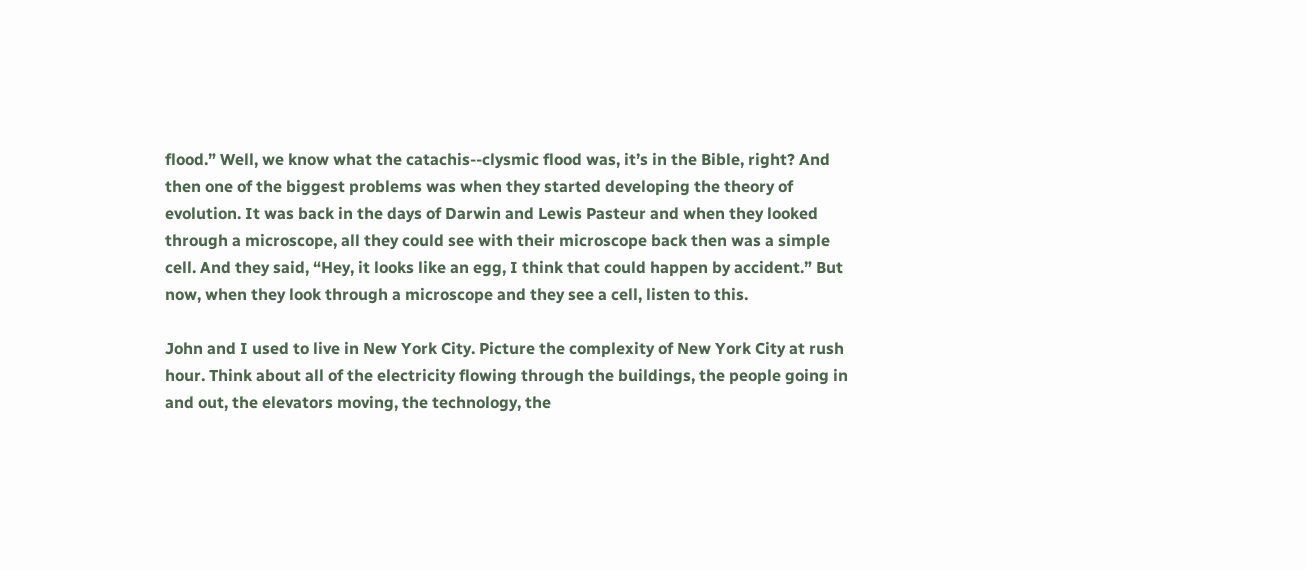flood.” Well, we know what the catachis--clysmic flood was, it’s in the Bible, right? And then one of the biggest problems was when they started developing the theory of evolution. It was back in the days of Darwin and Lewis Pasteur and when they looked through a microscope, all they could see with their microscope back then was a simple cell. And they said, “Hey, it looks like an egg, I think that could happen by accident.” But now, when they look through a microscope and they see a cell, listen to this.

John and I used to live in New York City. Picture the complexity of New York City at rush hour. Think about all of the electricity flowing through the buildings, the people going in and out, the elevators moving, the technology, the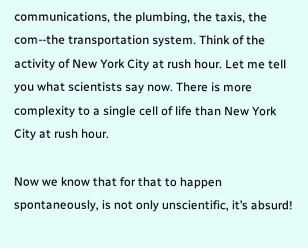communications, the plumbing, the taxis, the com--the transportation system. Think of the activity of New York City at rush hour. Let me tell you what scientists say now. There is more complexity to a single cell of life than New York City at rush hour.

Now we know that for that to happen spontaneously, is not only unscientific, it’s absurd!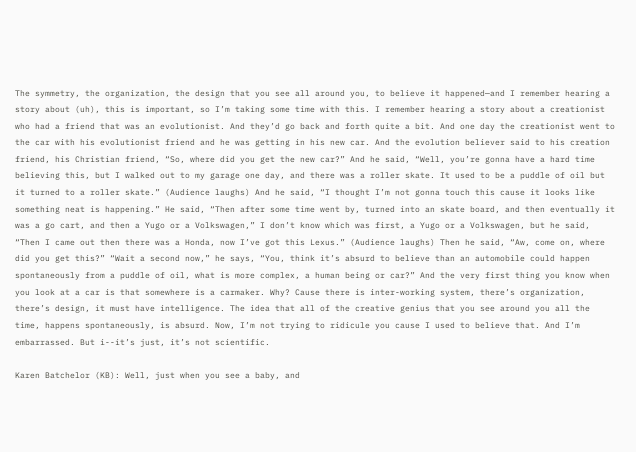The symmetry, the organization, the design that you see all around you, to believe it happened—and I remember hearing a story about (uh), this is important, so I’m taking some time with this. I remember hearing a story about a creationist who had a friend that was an evolutionist. And they’d go back and forth quite a bit. And one day the creationist went to the car with his evolutionist friend and he was getting in his new car. And the evolution believer said to his creation friend, his Christian friend, “So, where did you get the new car?” And he said, “Well, you’re gonna have a hard time believing this, but I walked out to my garage one day, and there was a roller skate. It used to be a puddle of oil but it turned to a roller skate.” (Audience laughs) And he said, “I thought I’m not gonna touch this cause it looks like something neat is happening.” He said, “Then after some time went by, turned into an skate board, and then eventually it was a go cart, and then a Yugo or a Volkswagen,” I don’t know which was first, a Yugo or a Volkswagen, but he said, “Then I came out then there was a Honda, now I’ve got this Lexus.” (Audience laughs) Then he said, “Aw, come on, where did you get this?” “Wait a second now,” he says, “You, think it’s absurd to believe than an automobile could happen spontaneously from a puddle of oil, what is more complex, a human being or car?” And the very first thing you know when you look at a car is that somewhere is a carmaker. Why? Cause there is inter-working system, there’s organization, there’s design, it must have intelligence. The idea that all of the creative genius that you see around you all the time, happens spontaneously, is absurd. Now, I’m not trying to ridicule you cause I used to believe that. And I’m embarrassed. But i--it’s just, it’s not scientific.

Karen Batchelor (KB): Well, just when you see a baby, and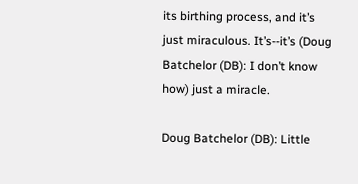its birthing process, and it’s just miraculous. It’s--it’s (Doug Batchelor (DB): I don’t know how) just a miracle.

Doug Batchelor (DB): Little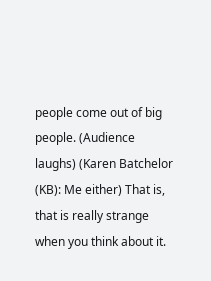people come out of big people. (Audience laughs) (Karen Batchelor (KB): Me either) That is, that is really strange when you think about it.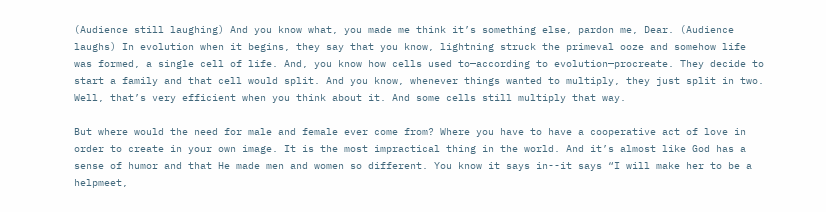(Audience still laughing) And you know what, you made me think it’s something else, pardon me, Dear. (Audience laughs) In evolution when it begins, they say that you know, lightning struck the primeval ooze and somehow life was formed, a single cell of life. And, you know how cells used to—according to evolution—procreate. They decide to start a family and that cell would split. And you know, whenever things wanted to multiply, they just split in two. Well, that’s very efficient when you think about it. And some cells still multiply that way.

But where would the need for male and female ever come from? Where you have to have a cooperative act of love in order to create in your own image. It is the most impractical thing in the world. And it’s almost like God has a sense of humor and that He made men and women so different. You know it says in--it says “I will make her to be a helpmeet,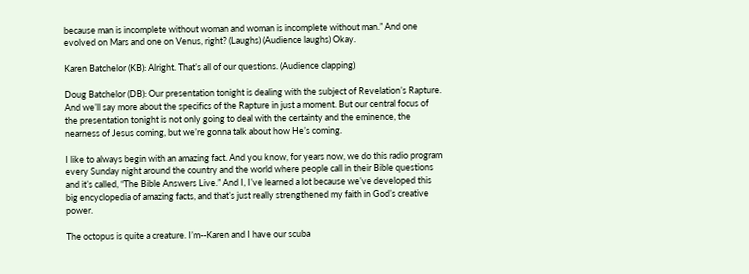because man is incomplete without woman and woman is incomplete without man.” And one evolved on Mars and one on Venus, right? (Laughs) (Audience laughs) Okay.

Karen Batchelor (KB): Alright. That’s all of our questions. (Audience clapping)

Doug Batchelor (DB): Our presentation tonight is dealing with the subject of Revelation’s Rapture. And we’ll say more about the specifics of the Rapture in just a moment. But our central focus of the presentation tonight is not only going to deal with the certainty and the eminence, the nearness of Jesus coming, but we’re gonna talk about how He’s coming.

I like to always begin with an amazing fact. And you know, for years now, we do this radio program every Sunday night around the country and the world where people call in their Bible questions and it’s called, “The Bible Answers Live.” And I, I’ve learned a lot because we’ve developed this big encyclopedia of amazing facts, and that’s just really strengthened my faith in God’s creative power.

The octopus is quite a creature. I’m--Karen and I have our scuba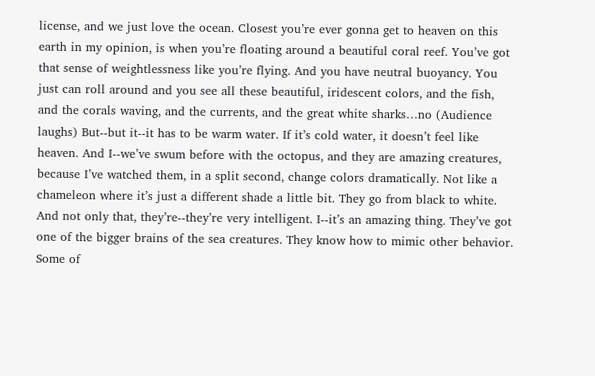license, and we just love the ocean. Closest you’re ever gonna get to heaven on this earth in my opinion, is when you’re floating around a beautiful coral reef. You’ve got that sense of weightlessness like you’re flying. And you have neutral buoyancy. You just can roll around and you see all these beautiful, iridescent colors, and the fish, and the corals waving, and the currents, and the great white sharks…no (Audience laughs) But--but it--it has to be warm water. If it’s cold water, it doesn’t feel like heaven. And I--we’ve swum before with the octopus, and they are amazing creatures, because I’ve watched them, in a split second, change colors dramatically. Not like a chameleon where it’s just a different shade a little bit. They go from black to white. And not only that, they’re--they’re very intelligent. I--it’s an amazing thing. They’ve got one of the bigger brains of the sea creatures. They know how to mimic other behavior. Some of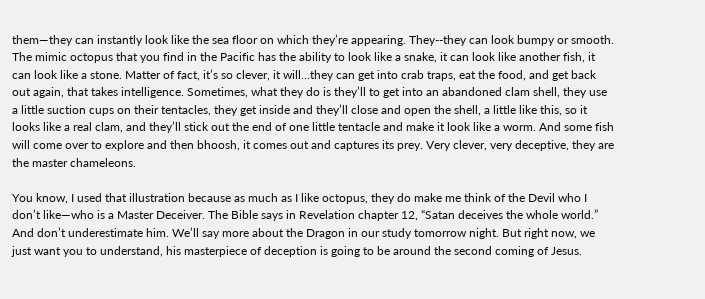them—they can instantly look like the sea floor on which they’re appearing. They--they can look bumpy or smooth. The mimic octopus that you find in the Pacific has the ability to look like a snake, it can look like another fish, it can look like a stone. Matter of fact, it’s so clever, it will…they can get into crab traps, eat the food, and get back out again, that takes intelligence. Sometimes, what they do is they’ll to get into an abandoned clam shell, they use a little suction cups on their tentacles, they get inside and they’ll close and open the shell, a little like this, so it looks like a real clam, and they’ll stick out the end of one little tentacle and make it look like a worm. And some fish will come over to explore and then bhoosh, it comes out and captures its prey. Very clever, very deceptive, they are the master chameleons.

You know, I used that illustration because as much as I like octopus, they do make me think of the Devil who I don’t like—who is a Master Deceiver. The Bible says in Revelation chapter 12, “Satan deceives the whole world.” And don’t underestimate him. We’ll say more about the Dragon in our study tomorrow night. But right now, we just want you to understand, his masterpiece of deception is going to be around the second coming of Jesus.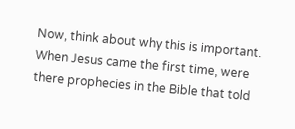Now, think about why this is important. When Jesus came the first time, were there prophecies in the Bible that told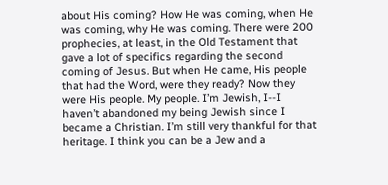about His coming? How He was coming, when He was coming, why He was coming. There were 200 prophecies, at least, in the Old Testament that gave a lot of specifics regarding the second coming of Jesus. But when He came, His people that had the Word, were they ready? Now they were His people. My people. I’m Jewish, I--I haven’t abandoned my being Jewish since I became a Christian. I’m still very thankful for that heritage. I think you can be a Jew and a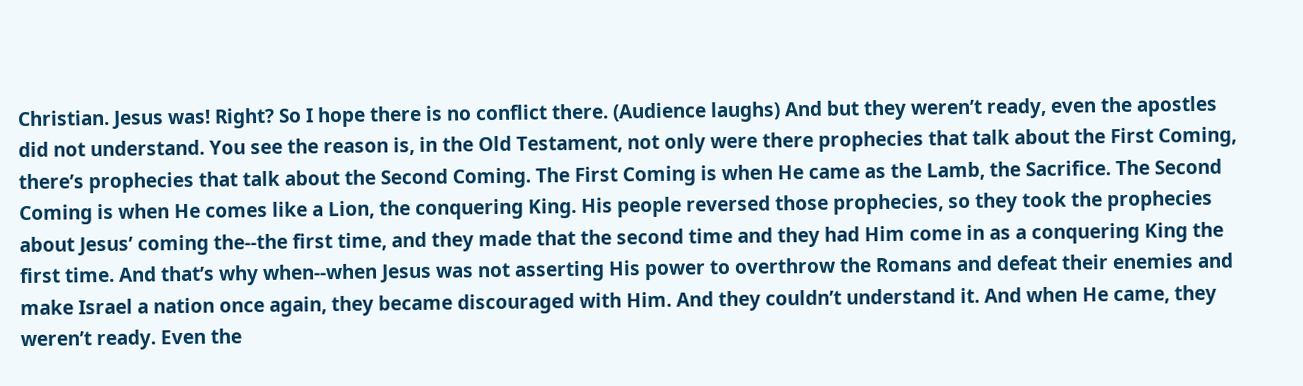Christian. Jesus was! Right? So I hope there is no conflict there. (Audience laughs) And but they weren’t ready, even the apostles did not understand. You see the reason is, in the Old Testament, not only were there prophecies that talk about the First Coming, there’s prophecies that talk about the Second Coming. The First Coming is when He came as the Lamb, the Sacrifice. The Second Coming is when He comes like a Lion, the conquering King. His people reversed those prophecies, so they took the prophecies about Jesus’ coming the--the first time, and they made that the second time and they had Him come in as a conquering King the first time. And that’s why when--when Jesus was not asserting His power to overthrow the Romans and defeat their enemies and make Israel a nation once again, they became discouraged with Him. And they couldn’t understand it. And when He came, they weren’t ready. Even the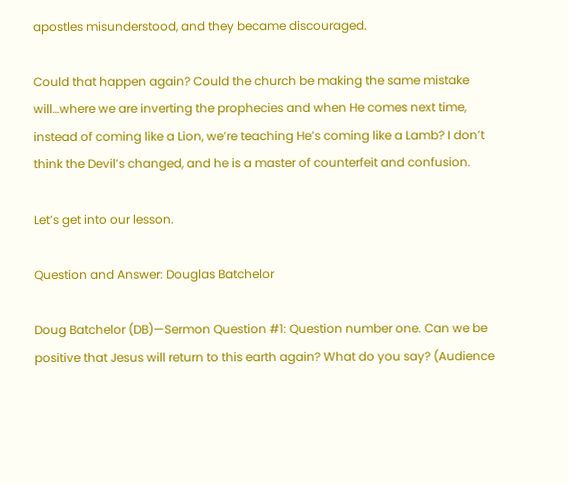apostles misunderstood, and they became discouraged.

Could that happen again? Could the church be making the same mistake will…where we are inverting the prophecies and when He comes next time, instead of coming like a Lion, we’re teaching He’s coming like a Lamb? I don’t think the Devil’s changed, and he is a master of counterfeit and confusion.

Let’s get into our lesson.

Question and Answer: Douglas Batchelor

Doug Batchelor (DB)—Sermon Question #1: Question number one. Can we be positive that Jesus will return to this earth again? What do you say? (Audience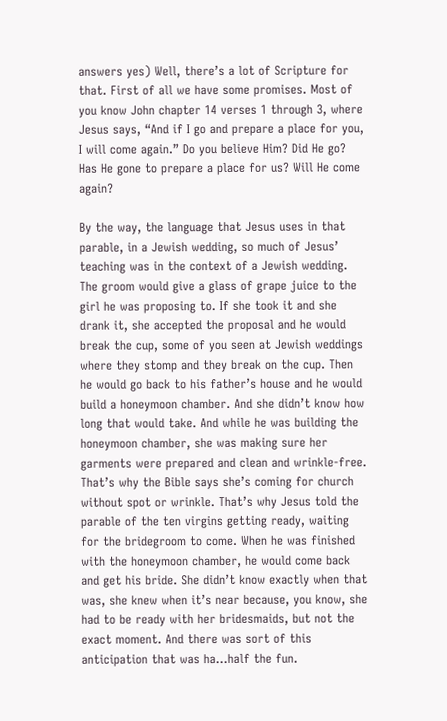answers yes) Well, there’s a lot of Scripture for that. First of all we have some promises. Most of you know John chapter 14 verses 1 through 3, where Jesus says, “And if I go and prepare a place for you, I will come again.” Do you believe Him? Did He go? Has He gone to prepare a place for us? Will He come again?

By the way, the language that Jesus uses in that parable, in a Jewish wedding, so much of Jesus’ teaching was in the context of a Jewish wedding. The groom would give a glass of grape juice to the girl he was proposing to. If she took it and she drank it, she accepted the proposal and he would break the cup, some of you seen at Jewish weddings where they stomp and they break on the cup. Then he would go back to his father’s house and he would build a honeymoon chamber. And she didn’t know how long that would take. And while he was building the honeymoon chamber, she was making sure her garments were prepared and clean and wrinkle-free. That’s why the Bible says she’s coming for church without spot or wrinkle. That’s why Jesus told the parable of the ten virgins getting ready, waiting for the bridegroom to come. When he was finished with the honeymoon chamber, he would come back and get his bride. She didn’t know exactly when that was, she knew when it’s near because, you know, she had to be ready with her bridesmaids, but not the exact moment. And there was sort of this anticipation that was ha…half the fun.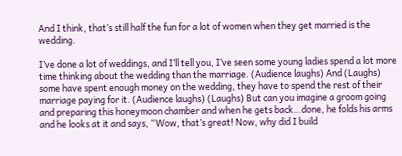And I think, that’s still half the fun for a lot of women when they get married is the wedding.

I’ve done a lot of weddings, and I’ll tell you, I’ve seen some young ladies spend a lot more time thinking about the wedding than the marriage. (Audience laughs) And (Laughs) some have spent enough money on the wedding, they have to spend the rest of their marriage paying for it. (Audience laughs) (Laughs) But can you imagine a groom going and preparing this honeymoon chamber and when he gets back…done, he folds his arms and he looks at it and says, “Wow, that’s great! Now, why did I build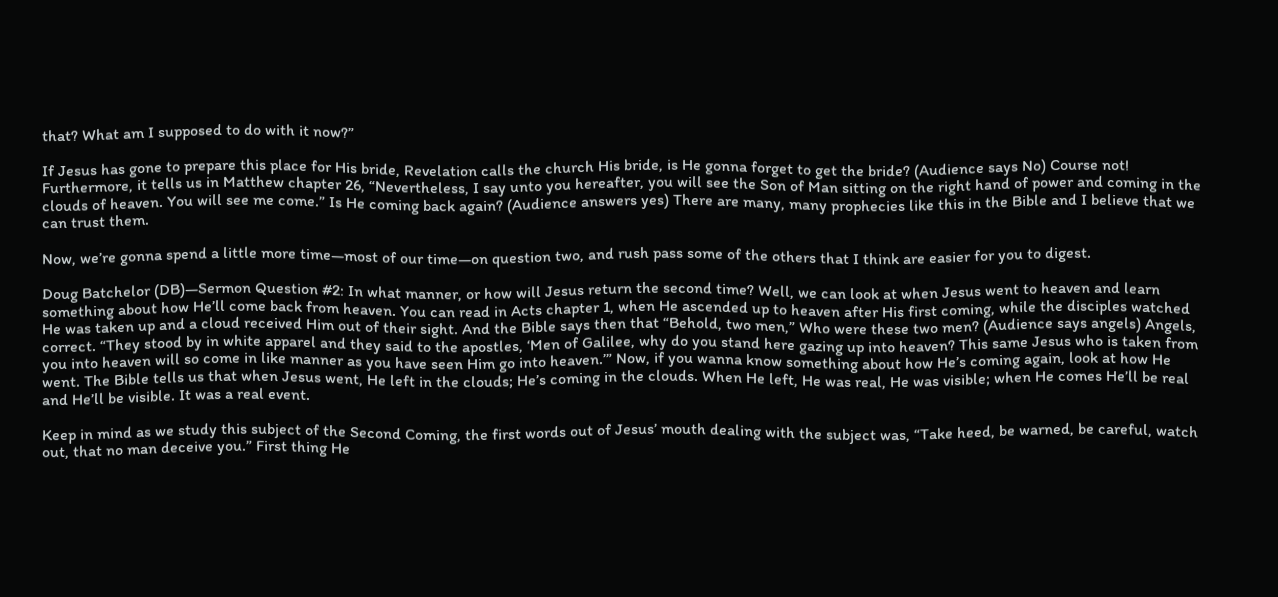that? What am I supposed to do with it now?”

If Jesus has gone to prepare this place for His bride, Revelation calls the church His bride, is He gonna forget to get the bride? (Audience says No) Course not! Furthermore, it tells us in Matthew chapter 26, “Nevertheless, I say unto you hereafter, you will see the Son of Man sitting on the right hand of power and coming in the clouds of heaven. You will see me come.” Is He coming back again? (Audience answers yes) There are many, many prophecies like this in the Bible and I believe that we can trust them.

Now, we’re gonna spend a little more time—most of our time—on question two, and rush pass some of the others that I think are easier for you to digest.

Doug Batchelor (DB)—Sermon Question #2: In what manner, or how will Jesus return the second time? Well, we can look at when Jesus went to heaven and learn something about how He’ll come back from heaven. You can read in Acts chapter 1, when He ascended up to heaven after His first coming, while the disciples watched He was taken up and a cloud received Him out of their sight. And the Bible says then that “Behold, two men,” Who were these two men? (Audience says angels) Angels, correct. “They stood by in white apparel and they said to the apostles, ‘Men of Galilee, why do you stand here gazing up into heaven? This same Jesus who is taken from you into heaven will so come in like manner as you have seen Him go into heaven.’” Now, if you wanna know something about how He’s coming again, look at how He went. The Bible tells us that when Jesus went, He left in the clouds; He’s coming in the clouds. When He left, He was real, He was visible; when He comes He’ll be real and He’ll be visible. It was a real event.

Keep in mind as we study this subject of the Second Coming, the first words out of Jesus’ mouth dealing with the subject was, “Take heed, be warned, be careful, watch out, that no man deceive you.” First thing He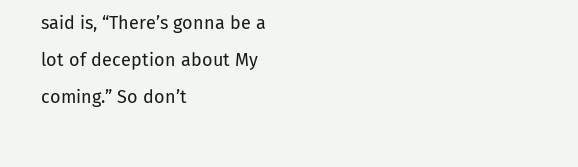said is, “There’s gonna be a lot of deception about My coming.” So don’t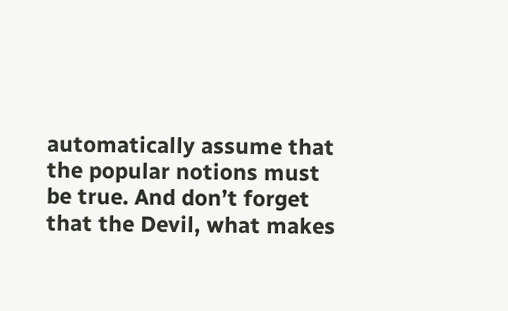automatically assume that the popular notions must be true. And don’t forget that the Devil, what makes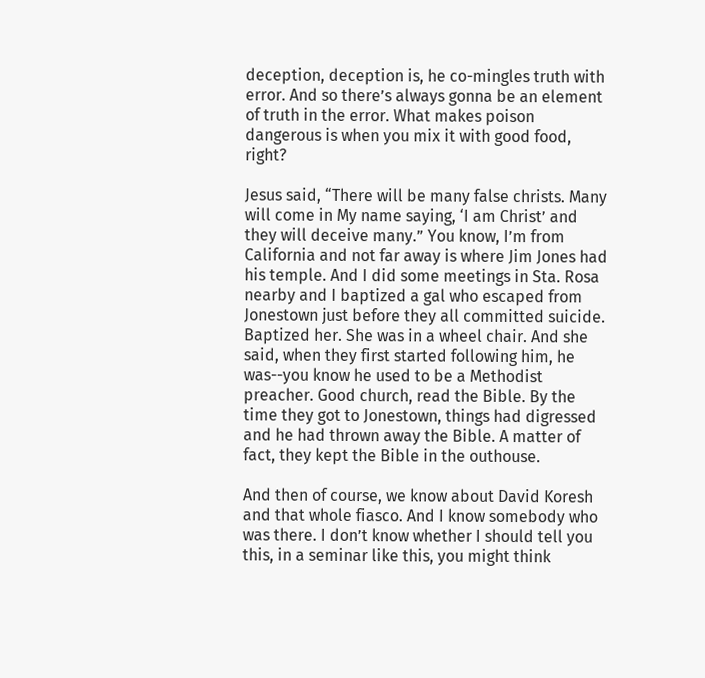deception, deception is, he co-mingles truth with error. And so there’s always gonna be an element of truth in the error. What makes poison dangerous is when you mix it with good food, right?

Jesus said, “There will be many false christs. Many will come in My name saying, ‘I am Christ’ and they will deceive many.” You know, I’m from California and not far away is where Jim Jones had his temple. And I did some meetings in Sta. Rosa nearby and I baptized a gal who escaped from Jonestown just before they all committed suicide. Baptized her. She was in a wheel chair. And she said, when they first started following him, he was--you know he used to be a Methodist preacher. Good church, read the Bible. By the time they got to Jonestown, things had digressed and he had thrown away the Bible. A matter of fact, they kept the Bible in the outhouse.

And then of course, we know about David Koresh and that whole fiasco. And I know somebody who was there. I don’t know whether I should tell you this, in a seminar like this, you might think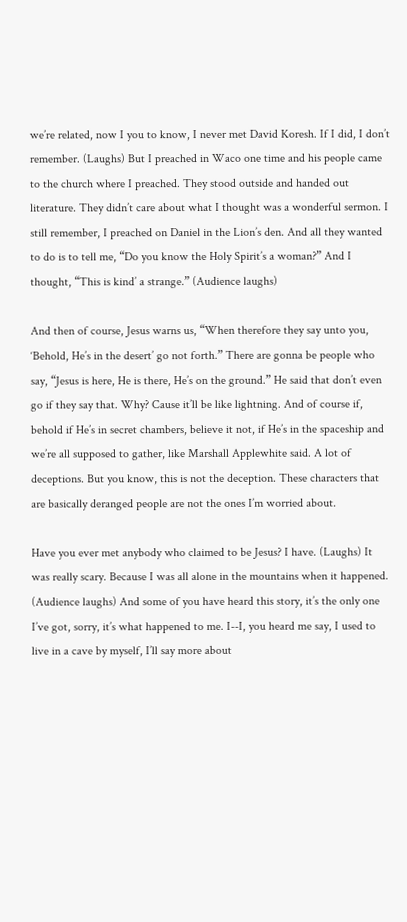we’re related, now I you to know, I never met David Koresh. If I did, I don’t remember. (Laughs) But I preached in Waco one time and his people came to the church where I preached. They stood outside and handed out literature. They didn’t care about what I thought was a wonderful sermon. I still remember, I preached on Daniel in the Lion’s den. And all they wanted to do is to tell me, “Do you know the Holy Spirit’s a woman?” And I thought, “This is kind’ a strange.” (Audience laughs)

And then of course, Jesus warns us, “When therefore they say unto you, ‘Behold, He’s in the desert’ go not forth.” There are gonna be people who say, “Jesus is here, He is there, He’s on the ground.” He said that don’t even go if they say that. Why? Cause it’ll be like lightning. And of course if, behold if He’s in secret chambers, believe it not, if He’s in the spaceship and we’re all supposed to gather, like Marshall Applewhite said. A lot of deceptions. But you know, this is not the deception. These characters that are basically deranged people are not the ones I’m worried about.

Have you ever met anybody who claimed to be Jesus? I have. (Laughs) It was really scary. Because I was all alone in the mountains when it happened. (Audience laughs) And some of you have heard this story, it’s the only one I’ve got, sorry, it’s what happened to me. I--I, you heard me say, I used to live in a cave by myself, I’ll say more about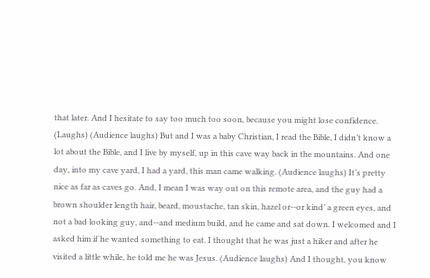that later. And I hesitate to say too much too soon, because you might lose confidence. (Laughs) (Audience laughs) But and I was a baby Christian, I read the Bible, I didn’t know a lot about the Bible, and I live by myself, up in this cave way back in the mountains. And one day, into my cave yard, I had a yard, this man came walking. (Audience laughs) It’s pretty nice as far as caves go. And, I mean I was way out on this remote area, and the guy had a brown shoulder length hair, beard, moustache, tan skin, hazel or--or kind’ a green eyes, and not a bad looking guy, and--and medium build, and he came and sat down. I welcomed and I asked him if he wanted something to eat. I thought that he was just a hiker and after he visited a little while, he told me he was Jesus. (Audience laughs) And I thought, you know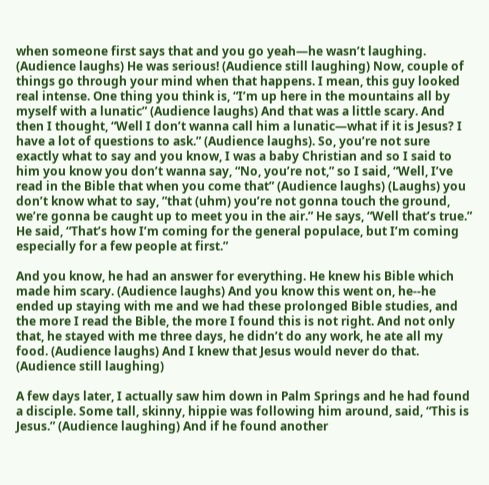when someone first says that and you go yeah—he wasn’t laughing. (Audience laughs) He was serious! (Audience still laughing) Now, couple of things go through your mind when that happens. I mean, this guy looked real intense. One thing you think is, “I’m up here in the mountains all by myself with a lunatic” (Audience laughs) And that was a little scary. And then I thought, “Well I don’t wanna call him a lunatic—what if it is Jesus? I have a lot of questions to ask.” (Audience laughs). So, you’re not sure exactly what to say and you know, I was a baby Christian and so I said to him you know you don’t wanna say, “No, you’re not,” so I said, “Well, I’ve read in the Bible that when you come that” (Audience laughs) (Laughs) you don’t know what to say, ”that (uhm) you’re not gonna touch the ground, we’re gonna be caught up to meet you in the air.” He says, “Well that’s true.” He said, “That’s how I’m coming for the general populace, but I’m coming especially for a few people at first.”

And you know, he had an answer for everything. He knew his Bible which made him scary. (Audience laughs) And you know this went on, he--he ended up staying with me and we had these prolonged Bible studies, and the more I read the Bible, the more I found this is not right. And not only that, he stayed with me three days, he didn’t do any work, he ate all my food. (Audience laughs) And I knew that Jesus would never do that. (Audience still laughing)

A few days later, I actually saw him down in Palm Springs and he had found a disciple. Some tall, skinny, hippie was following him around, said, “This is Jesus.” (Audience laughing) And if he found another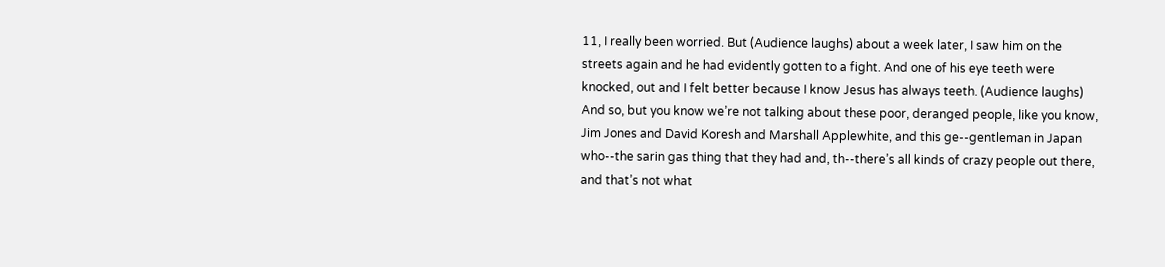11, I really been worried. But (Audience laughs) about a week later, I saw him on the streets again and he had evidently gotten to a fight. And one of his eye teeth were knocked, out and I felt better because I know Jesus has always teeth. (Audience laughs) And so, but you know we’re not talking about these poor, deranged people, like you know, Jim Jones and David Koresh and Marshall Applewhite, and this ge--gentleman in Japan who--the sarin gas thing that they had and, th--there’s all kinds of crazy people out there, and that’s not what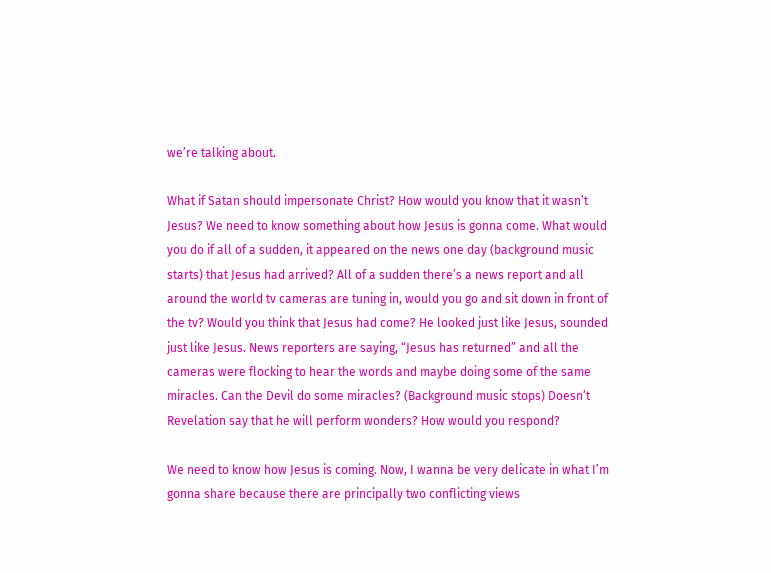we’re talking about.

What if Satan should impersonate Christ? How would you know that it wasn’t Jesus? We need to know something about how Jesus is gonna come. What would you do if all of a sudden, it appeared on the news one day (background music starts) that Jesus had arrived? All of a sudden there’s a news report and all around the world tv cameras are tuning in, would you go and sit down in front of the tv? Would you think that Jesus had come? He looked just like Jesus, sounded just like Jesus. News reporters are saying, “Jesus has returned” and all the cameras were flocking to hear the words and maybe doing some of the same miracles. Can the Devil do some miracles? (Background music stops) Doesn’t Revelation say that he will perform wonders? How would you respond?

We need to know how Jesus is coming. Now, I wanna be very delicate in what I’m gonna share because there are principally two conflicting views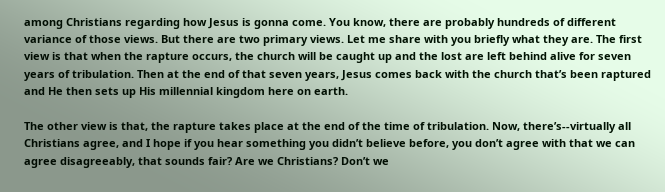among Christians regarding how Jesus is gonna come. You know, there are probably hundreds of different variance of those views. But there are two primary views. Let me share with you briefly what they are. The first view is that when the rapture occurs, the church will be caught up and the lost are left behind alive for seven years of tribulation. Then at the end of that seven years, Jesus comes back with the church that’s been raptured and He then sets up His millennial kingdom here on earth.

The other view is that, the rapture takes place at the end of the time of tribulation. Now, there’s--virtually all Christians agree, and I hope if you hear something you didn’t believe before, you don’t agree with that we can agree disagreeably, that sounds fair? Are we Christians? Don’t we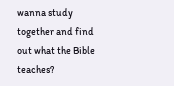wanna study together and find out what the Bible teaches?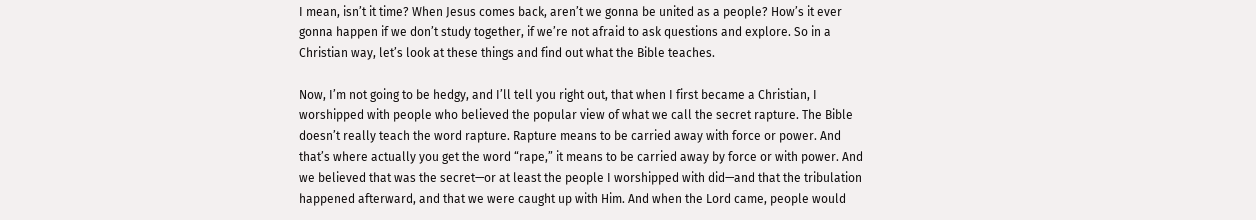I mean, isn’t it time? When Jesus comes back, aren’t we gonna be united as a people? How’s it ever gonna happen if we don’t study together, if we’re not afraid to ask questions and explore. So in a Christian way, let’s look at these things and find out what the Bible teaches.

Now, I’m not going to be hedgy, and I’ll tell you right out, that when I first became a Christian, I worshipped with people who believed the popular view of what we call the secret rapture. The Bible doesn’t really teach the word rapture. Rapture means to be carried away with force or power. And that’s where actually you get the word “rape,” it means to be carried away by force or with power. And we believed that was the secret—or at least the people I worshipped with did—and that the tribulation happened afterward, and that we were caught up with Him. And when the Lord came, people would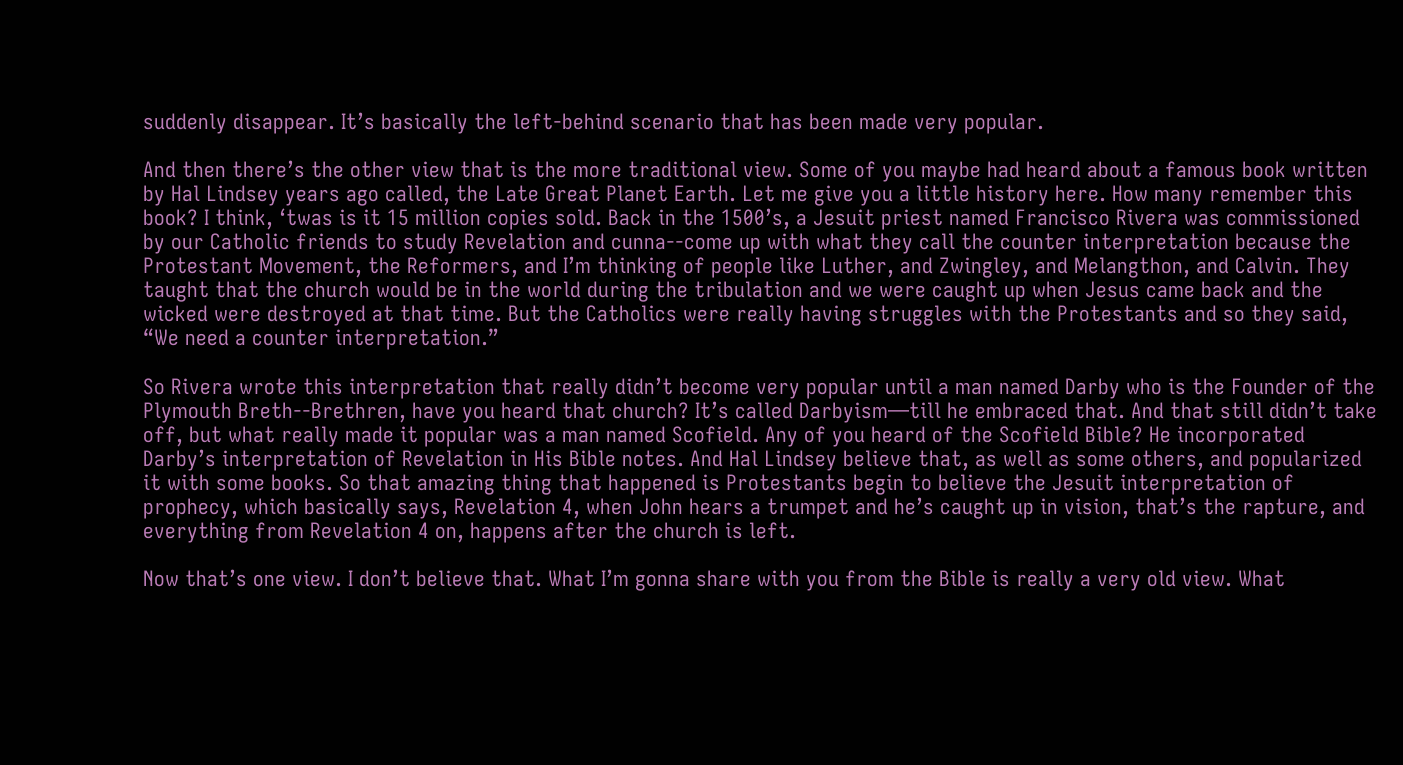suddenly disappear. It’s basically the left-behind scenario that has been made very popular.

And then there’s the other view that is the more traditional view. Some of you maybe had heard about a famous book written by Hal Lindsey years ago called, the Late Great Planet Earth. Let me give you a little history here. How many remember this book? I think, ‘twas is it 15 million copies sold. Back in the 1500’s, a Jesuit priest named Francisco Rivera was commissioned by our Catholic friends to study Revelation and cunna--come up with what they call the counter interpretation because the Protestant Movement, the Reformers, and I’m thinking of people like Luther, and Zwingley, and Melangthon, and Calvin. They taught that the church would be in the world during the tribulation and we were caught up when Jesus came back and the wicked were destroyed at that time. But the Catholics were really having struggles with the Protestants and so they said, “We need a counter interpretation.”

So Rivera wrote this interpretation that really didn’t become very popular until a man named Darby who is the Founder of the Plymouth Breth--Brethren, have you heard that church? It’s called Darbyism—till he embraced that. And that still didn’t take off, but what really made it popular was a man named Scofield. Any of you heard of the Scofield Bible? He incorporated Darby’s interpretation of Revelation in His Bible notes. And Hal Lindsey believe that, as well as some others, and popularized it with some books. So that amazing thing that happened is Protestants begin to believe the Jesuit interpretation of prophecy, which basically says, Revelation 4, when John hears a trumpet and he’s caught up in vision, that’s the rapture, and everything from Revelation 4 on, happens after the church is left.

Now that’s one view. I don’t believe that. What I’m gonna share with you from the Bible is really a very old view. What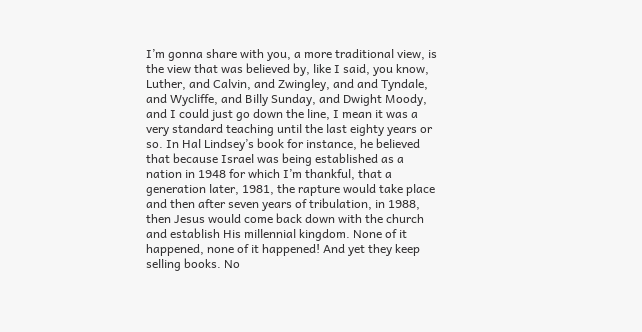I’m gonna share with you, a more traditional view, is the view that was believed by, like I said, you know, Luther, and Calvin, and Zwingley, and and Tyndale, and Wycliffe, and Billy Sunday, and Dwight Moody, and I could just go down the line, I mean it was a very standard teaching until the last eighty years or so. In Hal Lindsey’s book for instance, he believed that because Israel was being established as a nation in 1948 for which I’m thankful, that a generation later, 1981, the rapture would take place and then after seven years of tribulation, in 1988, then Jesus would come back down with the church and establish His millennial kingdom. None of it happened, none of it happened! And yet they keep selling books. No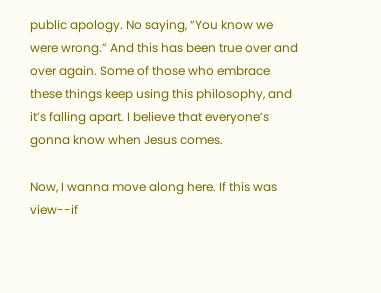public apology. No saying, “You know we were wrong.” And this has been true over and over again. Some of those who embrace these things keep using this philosophy, and it’s falling apart. I believe that everyone’s gonna know when Jesus comes.

Now, I wanna move along here. If this was view--if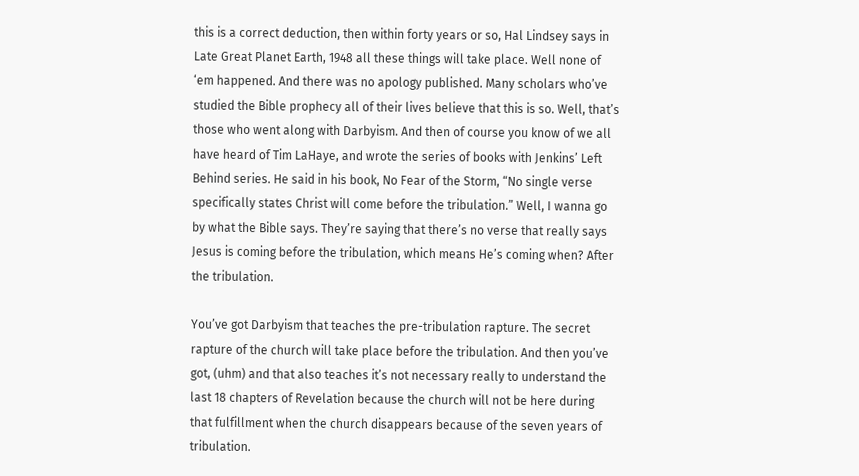this is a correct deduction, then within forty years or so, Hal Lindsey says in Late Great Planet Earth, 1948 all these things will take place. Well none of ‘em happened. And there was no apology published. Many scholars who’ve studied the Bible prophecy all of their lives believe that this is so. Well, that’s those who went along with Darbyism. And then of course you know of we all have heard of Tim LaHaye, and wrote the series of books with Jenkins’ Left Behind series. He said in his book, No Fear of the Storm, “No single verse specifically states Christ will come before the tribulation.” Well, I wanna go by what the Bible says. They’re saying that there’s no verse that really says Jesus is coming before the tribulation, which means He’s coming when? After the tribulation.

You’ve got Darbyism that teaches the pre-tribulation rapture. The secret rapture of the church will take place before the tribulation. And then you’ve got, (uhm) and that also teaches it’s not necessary really to understand the last 18 chapters of Revelation because the church will not be here during that fulfillment when the church disappears because of the seven years of tribulation.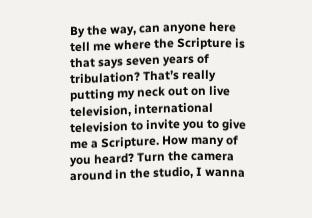By the way, can anyone here tell me where the Scripture is that says seven years of tribulation? That’s really putting my neck out on live television, international television to invite you to give me a Scripture. How many of you heard? Turn the camera around in the studio, I wanna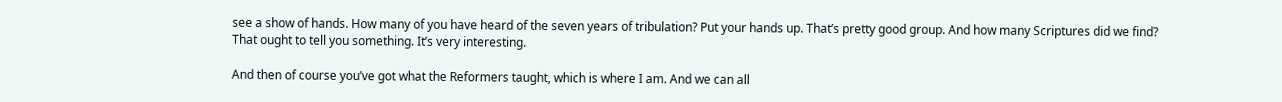see a show of hands. How many of you have heard of the seven years of tribulation? Put your hands up. That’s pretty good group. And how many Scriptures did we find? That ought to tell you something. It’s very interesting.

And then of course you’ve got what the Reformers taught, which is where I am. And we can all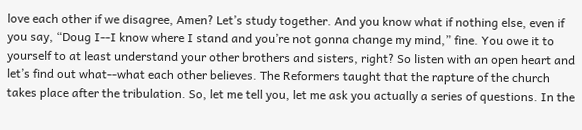love each other if we disagree, Amen? Let’s study together. And you know what if nothing else, even if you say, “Doug I--I know where I stand and you’re not gonna change my mind,” fine. You owe it to yourself to at least understand your other brothers and sisters, right? So listen with an open heart and let’s find out what--what each other believes. The Reformers taught that the rapture of the church takes place after the tribulation. So, let me tell you, let me ask you actually a series of questions. In the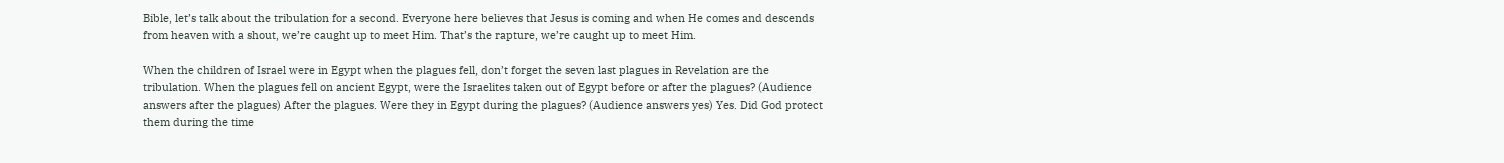Bible, let’s talk about the tribulation for a second. Everyone here believes that Jesus is coming and when He comes and descends from heaven with a shout, we’re caught up to meet Him. That’s the rapture, we’re caught up to meet Him.

When the children of Israel were in Egypt when the plagues fell, don’t forget the seven last plagues in Revelation are the tribulation. When the plagues fell on ancient Egypt, were the Israelites taken out of Egypt before or after the plagues? (Audience answers after the plagues) After the plagues. Were they in Egypt during the plagues? (Audience answers yes) Yes. Did God protect them during the time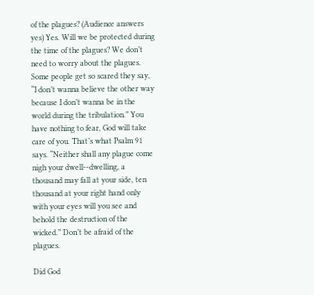of the plagues? (Audience answers yes) Yes. Will we be protected during the time of the plagues? We don’t need to worry about the plagues. Some people get so scared they say, “I don’t wanna believe the other way because I don’t wanna be in the world during the tribulation.” You have nothing to fear, God will take care of you. That’s what Psalm 91 says. “Neither shall any plague come nigh your dwell--dwelling, a thousand may fall at your side, ten thousand at your right hand only with your eyes will you see and behold the destruction of the wicked.” Don’t be afraid of the plagues.

Did God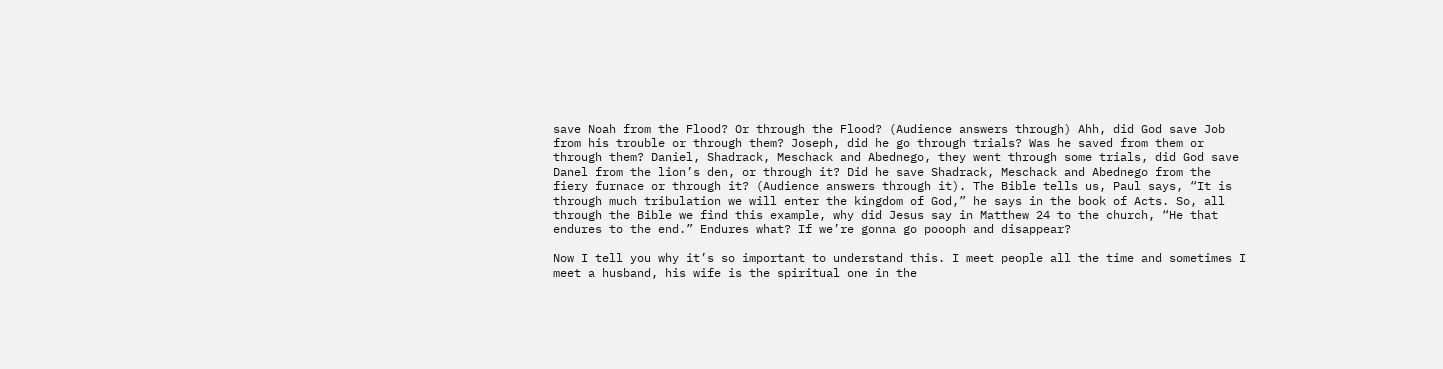save Noah from the Flood? Or through the Flood? (Audience answers through) Ahh, did God save Job from his trouble or through them? Joseph, did he go through trials? Was he saved from them or through them? Daniel, Shadrack, Meschack and Abednego, they went through some trials, did God save Danel from the lion’s den, or through it? Did he save Shadrack, Meschack and Abednego from the fiery furnace or through it? (Audience answers through it). The Bible tells us, Paul says, “It is through much tribulation we will enter the kingdom of God,” he says in the book of Acts. So, all through the Bible we find this example, why did Jesus say in Matthew 24 to the church, “He that endures to the end.” Endures what? If we’re gonna go poooph and disappear?

Now I tell you why it’s so important to understand this. I meet people all the time and sometimes I meet a husband, his wife is the spiritual one in the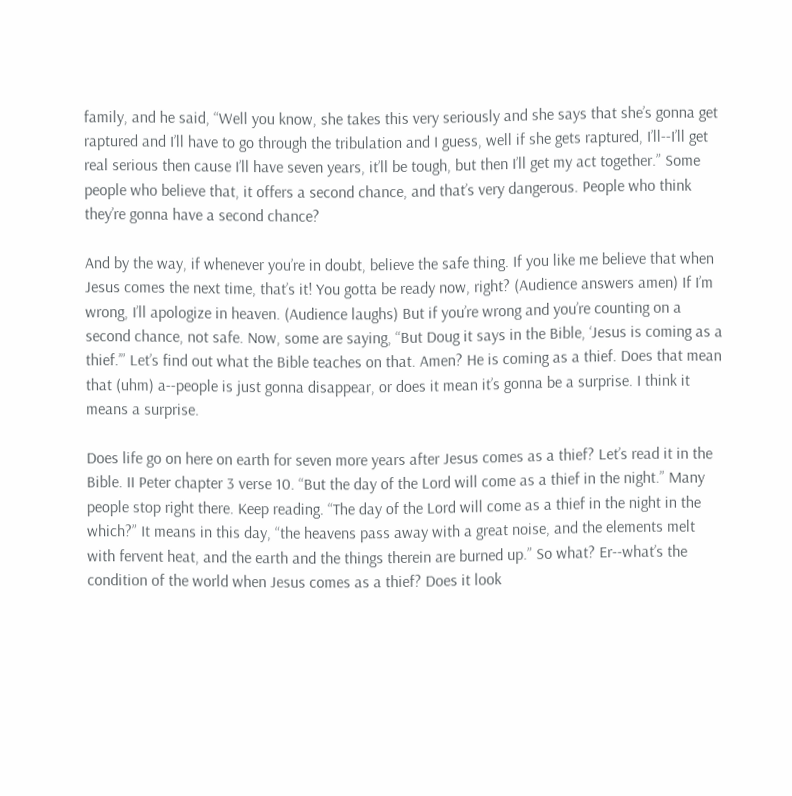family, and he said, “Well you know, she takes this very seriously and she says that she’s gonna get raptured and I’ll have to go through the tribulation and I guess, well if she gets raptured, I’ll--I’ll get real serious then cause I’ll have seven years, it’ll be tough, but then I’ll get my act together.” Some people who believe that, it offers a second chance, and that’s very dangerous. People who think they’re gonna have a second chance?

And by the way, if whenever you’re in doubt, believe the safe thing. If you like me believe that when Jesus comes the next time, that’s it! You gotta be ready now, right? (Audience answers amen) If I’m wrong, I’ll apologize in heaven. (Audience laughs) But if you’re wrong and you’re counting on a second chance, not safe. Now, some are saying, “But Doug it says in the Bible, ‘Jesus is coming as a thief.’” Let’s find out what the Bible teaches on that. Amen? He is coming as a thief. Does that mean that (uhm) a--people is just gonna disappear, or does it mean it’s gonna be a surprise. I think it means a surprise.

Does life go on here on earth for seven more years after Jesus comes as a thief? Let’s read it in the Bible. II Peter chapter 3 verse 10. “But the day of the Lord will come as a thief in the night.” Many people stop right there. Keep reading. “The day of the Lord will come as a thief in the night in the which?” It means in this day, “the heavens pass away with a great noise, and the elements melt with fervent heat, and the earth and the things therein are burned up.” So what? Er--what’s the condition of the world when Jesus comes as a thief? Does it look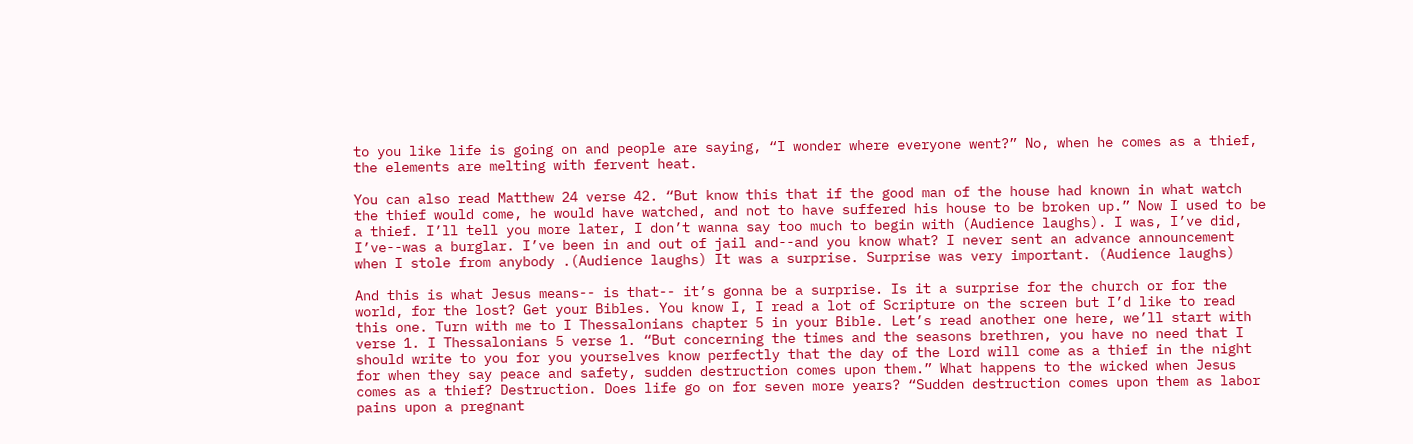to you like life is going on and people are saying, “I wonder where everyone went?” No, when he comes as a thief, the elements are melting with fervent heat.

You can also read Matthew 24 verse 42. “But know this that if the good man of the house had known in what watch the thief would come, he would have watched, and not to have suffered his house to be broken up.” Now I used to be a thief. I’ll tell you more later, I don’t wanna say too much to begin with (Audience laughs). I was, I’ve did, I’ve--was a burglar. I’ve been in and out of jail and--and you know what? I never sent an advance announcement when I stole from anybody .(Audience laughs) It was a surprise. Surprise was very important. (Audience laughs)

And this is what Jesus means-- is that-- it’s gonna be a surprise. Is it a surprise for the church or for the world, for the lost? Get your Bibles. You know I, I read a lot of Scripture on the screen but I’d like to read this one. Turn with me to I Thessalonians chapter 5 in your Bible. Let’s read another one here, we’ll start with verse 1. I Thessalonians 5 verse 1. “But concerning the times and the seasons brethren, you have no need that I should write to you for you yourselves know perfectly that the day of the Lord will come as a thief in the night for when they say peace and safety, sudden destruction comes upon them.” What happens to the wicked when Jesus comes as a thief? Destruction. Does life go on for seven more years? “Sudden destruction comes upon them as labor pains upon a pregnant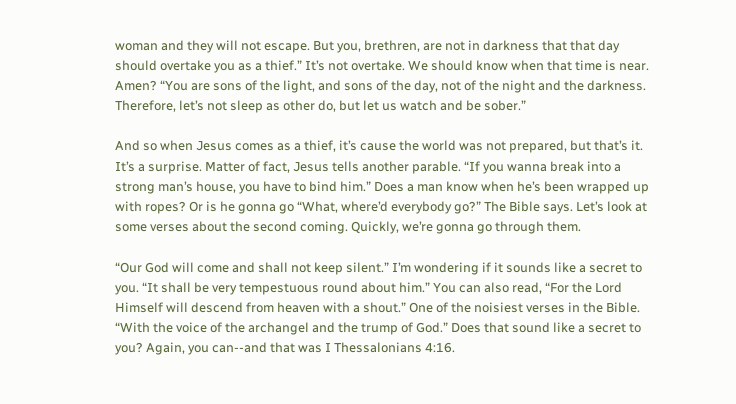woman and they will not escape. But you, brethren, are not in darkness that that day should overtake you as a thief.” It’s not overtake. We should know when that time is near. Amen? “You are sons of the light, and sons of the day, not of the night and the darkness. Therefore, let’s not sleep as other do, but let us watch and be sober.”

And so when Jesus comes as a thief, it’s cause the world was not prepared, but that’s it. It’s a surprise. Matter of fact, Jesus tells another parable. “If you wanna break into a strong man’s house, you have to bind him.” Does a man know when he’s been wrapped up with ropes? Or is he gonna go “What, where’d everybody go?” The Bible says. Let’s look at some verses about the second coming. Quickly, we’re gonna go through them.

“Our God will come and shall not keep silent.” I’m wondering if it sounds like a secret to you. “It shall be very tempestuous round about him.” You can also read, “For the Lord Himself will descend from heaven with a shout.” One of the noisiest verses in the Bible. “With the voice of the archangel and the trump of God.” Does that sound like a secret to you? Again, you can--and that was I Thessalonians 4:16.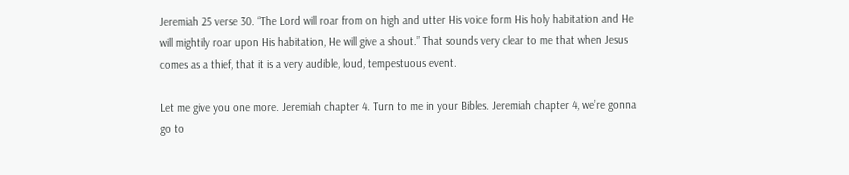Jeremiah 25 verse 30. “The Lord will roar from on high and utter His voice form His holy habitation and He will mightily roar upon His habitation, He will give a shout.” That sounds very clear to me that when Jesus comes as a thief, that it is a very audible, loud, tempestuous event.

Let me give you one more. Jeremiah chapter 4. Turn to me in your Bibles. Jeremiah chapter 4, we’re gonna go to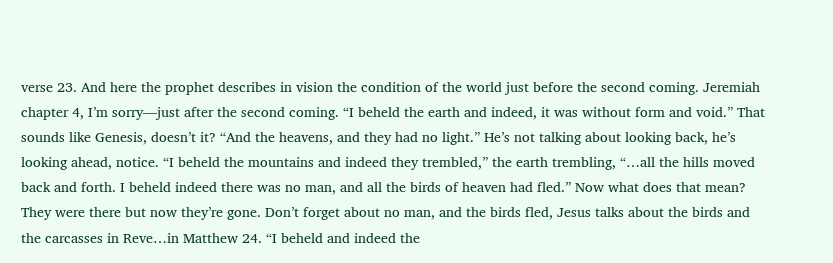verse 23. And here the prophet describes in vision the condition of the world just before the second coming. Jeremiah chapter 4, I’m sorry—just after the second coming. “I beheld the earth and indeed, it was without form and void.” That sounds like Genesis, doesn’t it? “And the heavens, and they had no light.” He’s not talking about looking back, he’s looking ahead, notice. “I beheld the mountains and indeed they trembled,” the earth trembling, “…all the hills moved back and forth. I beheld indeed there was no man, and all the birds of heaven had fled.” Now what does that mean? They were there but now they’re gone. Don’t forget about no man, and the birds fled, Jesus talks about the birds and the carcasses in Reve…in Matthew 24. “I beheld and indeed the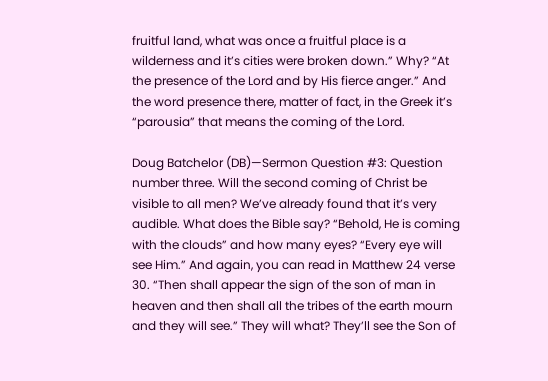fruitful land, what was once a fruitful place is a wilderness and it’s cities were broken down.” Why? “At the presence of the Lord and by His fierce anger.” And the word presence there, matter of fact, in the Greek it’s “parousia” that means the coming of the Lord.

Doug Batchelor (DB)—Sermon Question #3: Question number three. Will the second coming of Christ be visible to all men? We’ve already found that it’s very audible. What does the Bible say? “Behold, He is coming with the clouds” and how many eyes? “Every eye will see Him.” And again, you can read in Matthew 24 verse 30. “Then shall appear the sign of the son of man in heaven and then shall all the tribes of the earth mourn and they will see.” They will what? They’ll see the Son of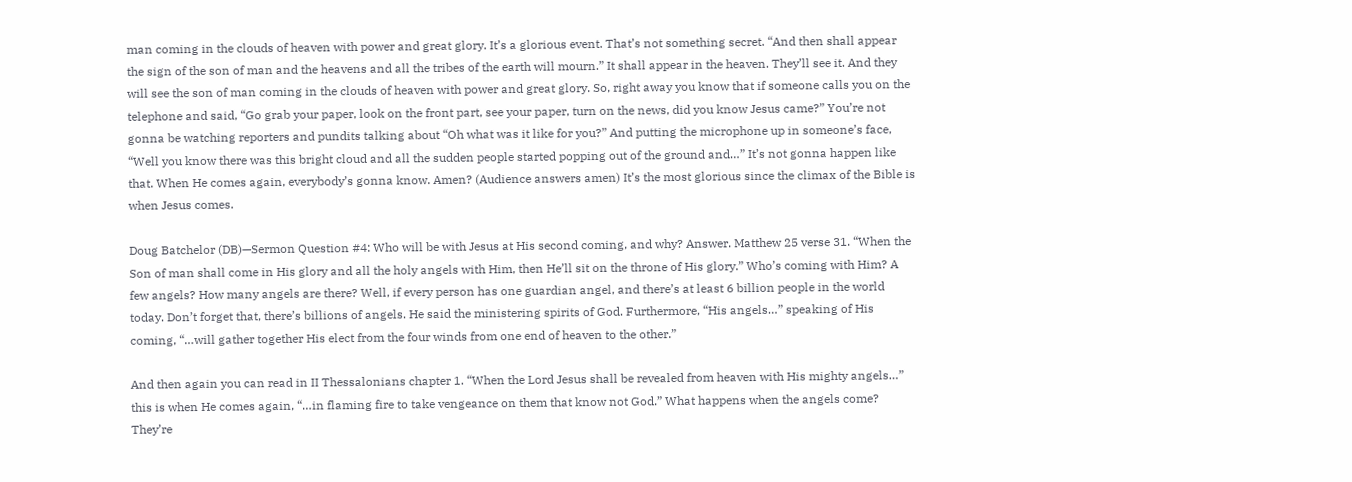man coming in the clouds of heaven with power and great glory. It’s a glorious event. That’s not something secret. “And then shall appear the sign of the son of man and the heavens and all the tribes of the earth will mourn.” It shall appear in the heaven. They’ll see it. And they will see the son of man coming in the clouds of heaven with power and great glory. So, right away you know that if someone calls you on the telephone and said, “Go grab your paper, look on the front part, see your paper, turn on the news, did you know Jesus came?” You’re not gonna be watching reporters and pundits talking about “Oh what was it like for you?” And putting the microphone up in someone’s face, “Well you know there was this bright cloud and all the sudden people started popping out of the ground and…” It’s not gonna happen like that. When He comes again, everybody’s gonna know. Amen? (Audience answers amen) It’s the most glorious since the climax of the Bible is when Jesus comes.

Doug Batchelor (DB)—Sermon Question #4: Who will be with Jesus at His second coming, and why? Answer. Matthew 25 verse 31. “When the Son of man shall come in His glory and all the holy angels with Him, then He’ll sit on the throne of His glory.” Who’s coming with Him? A few angels? How many angels are there? Well, if every person has one guardian angel, and there’s at least 6 billion people in the world today. Don’t forget that, there’s billions of angels. He said the ministering spirits of God. Furthermore, “His angels…” speaking of His coming, “…will gather together His elect from the four winds from one end of heaven to the other.”

And then again you can read in II Thessalonians chapter 1. “When the Lord Jesus shall be revealed from heaven with His mighty angels…” this is when He comes again, “…in flaming fire to take vengeance on them that know not God.” What happens when the angels come? They’re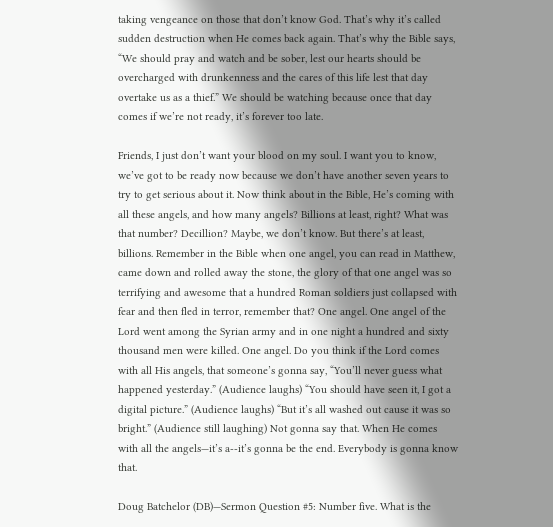taking vengeance on those that don’t know God. That’s why it’s called sudden destruction when He comes back again. That’s why the Bible says, “We should pray and watch and be sober, lest our hearts should be overcharged with drunkenness and the cares of this life lest that day overtake us as a thief.” We should be watching because once that day comes if we’re not ready, it’s forever too late.

Friends, I just don’t want your blood on my soul. I want you to know, we’ve got to be ready now because we don’t have another seven years to try to get serious about it. Now think about in the Bible, He’s coming with all these angels, and how many angels? Billions at least, right? What was that number? Decillion? Maybe, we don’t know. But there’s at least, billions. Remember in the Bible when one angel, you can read in Matthew, came down and rolled away the stone, the glory of that one angel was so terrifying and awesome that a hundred Roman soldiers just collapsed with fear and then fled in terror, remember that? One angel. One angel of the Lord went among the Syrian army and in one night a hundred and sixty thousand men were killed. One angel. Do you think if the Lord comes with all His angels, that someone’s gonna say, “You’ll never guess what happened yesterday.” (Audience laughs) “You should have seen it, I got a digital picture.” (Audience laughs) “But it’s all washed out cause it was so bright.” (Audience still laughing) Not gonna say that. When He comes with all the angels—it’s a--it’s gonna be the end. Everybody is gonna know that.

Doug Batchelor (DB)—Sermon Question #5: Number five. What is the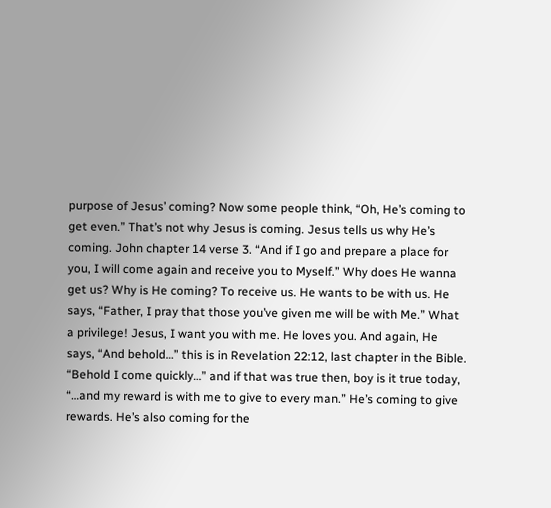purpose of Jesus’ coming? Now some people think, “Oh, He’s coming to get even.” That’s not why Jesus is coming. Jesus tells us why He’s coming. John chapter 14 verse 3. “And if I go and prepare a place for you, I will come again and receive you to Myself.” Why does He wanna get us? Why is He coming? To receive us. He wants to be with us. He says, “Father, I pray that those you’ve given me will be with Me.” What a privilege! Jesus, I want you with me. He loves you. And again, He says, “And behold…” this is in Revelation 22:12, last chapter in the Bible. “Behold I come quickly…” and if that was true then, boy is it true today, “…and my reward is with me to give to every man.” He’s coming to give rewards. He’s also coming for the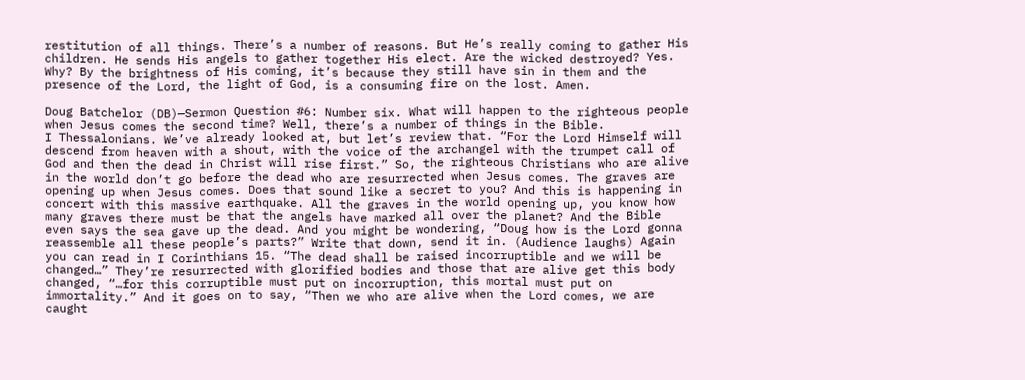restitution of all things. There’s a number of reasons. But He’s really coming to gather His children. He sends His angels to gather together His elect. Are the wicked destroyed? Yes. Why? By the brightness of His coming, it’s because they still have sin in them and the presence of the Lord, the light of God, is a consuming fire on the lost. Amen.

Doug Batchelor (DB)—Sermon Question #6: Number six. What will happen to the righteous people when Jesus comes the second time? Well, there’s a number of things in the Bible.
I Thessalonians. We’ve already looked at, but let’s review that. “For the Lord Himself will descend from heaven with a shout, with the voice of the archangel with the trumpet call of God and then the dead in Christ will rise first.” So, the righteous Christians who are alive in the world don’t go before the dead who are resurrected when Jesus comes. The graves are opening up when Jesus comes. Does that sound like a secret to you? And this is happening in concert with this massive earthquake. All the graves in the world opening up, you know how many graves there must be that the angels have marked all over the planet? And the Bible even says the sea gave up the dead. And you might be wondering, “Doug how is the Lord gonna reassemble all these people’s parts?” Write that down, send it in. (Audience laughs) Again you can read in I Corinthians 15. “The dead shall be raised incorruptible and we will be changed…” They’re resurrected with glorified bodies and those that are alive get this body changed, “…for this corruptible must put on incorruption, this mortal must put on immortality.” And it goes on to say, “Then we who are alive when the Lord comes, we are caught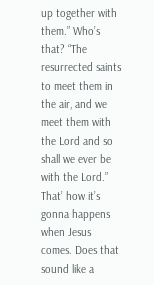up together with them.” Who’s that? “The resurrected saints to meet them in the air, and we meet them with the Lord and so shall we ever be with the Lord.” That’ how it’s gonna happens when Jesus comes. Does that sound like a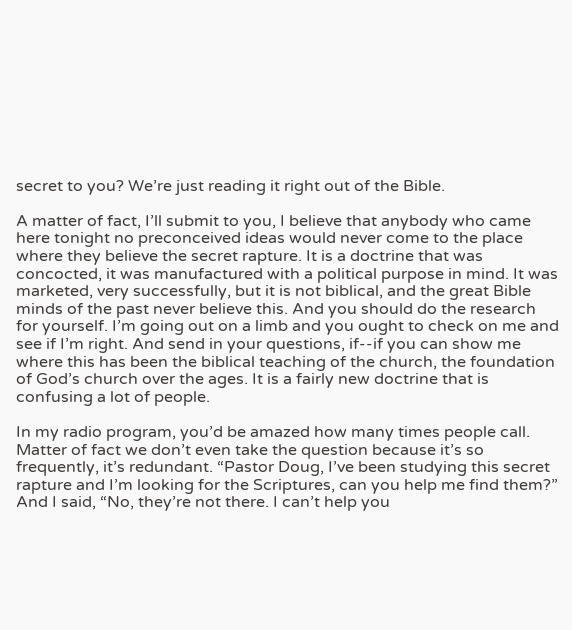secret to you? We’re just reading it right out of the Bible.

A matter of fact, I’ll submit to you, I believe that anybody who came here tonight no preconceived ideas would never come to the place where they believe the secret rapture. It is a doctrine that was concocted, it was manufactured with a political purpose in mind. It was marketed, very successfully, but it is not biblical, and the great Bible minds of the past never believe this. And you should do the research for yourself. I’m going out on a limb and you ought to check on me and see if I’m right. And send in your questions, if--if you can show me where this has been the biblical teaching of the church, the foundation of God’s church over the ages. It is a fairly new doctrine that is confusing a lot of people.

In my radio program, you’d be amazed how many times people call. Matter of fact we don’t even take the question because it’s so frequently, it’s redundant. “Pastor Doug, I’ve been studying this secret rapture and I’m looking for the Scriptures, can you help me find them?” And I said, “No, they’re not there. I can’t help you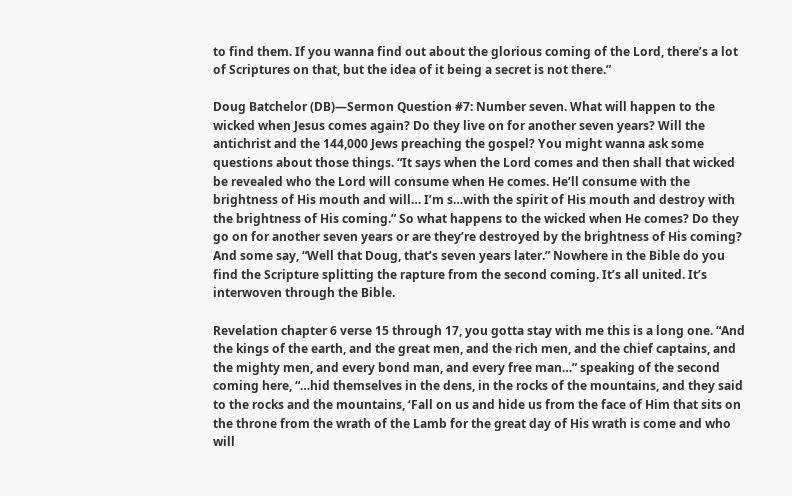to find them. If you wanna find out about the glorious coming of the Lord, there’s a lot of Scriptures on that, but the idea of it being a secret is not there.”

Doug Batchelor (DB)—Sermon Question #7: Number seven. What will happen to the wicked when Jesus comes again? Do they live on for another seven years? Will the antichrist and the 144,000 Jews preaching the gospel? You might wanna ask some questions about those things. “It says when the Lord comes and then shall that wicked be revealed who the Lord will consume when He comes. He’ll consume with the brightness of His mouth and will… I’m s…with the spirit of His mouth and destroy with the brightness of His coming.” So what happens to the wicked when He comes? Do they go on for another seven years or are they’re destroyed by the brightness of His coming? And some say, “Well that Doug, that’s seven years later.” Nowhere in the Bible do you find the Scripture splitting the rapture from the second coming. It’s all united. It’s interwoven through the Bible.

Revelation chapter 6 verse 15 through 17, you gotta stay with me this is a long one. “And the kings of the earth, and the great men, and the rich men, and the chief captains, and the mighty men, and every bond man, and every free man…” speaking of the second coming here, “…hid themselves in the dens, in the rocks of the mountains, and they said to the rocks and the mountains, ‘Fall on us and hide us from the face of Him that sits on the throne from the wrath of the Lamb for the great day of His wrath is come and who will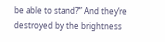be able to stand?’” And they’re destroyed by the brightness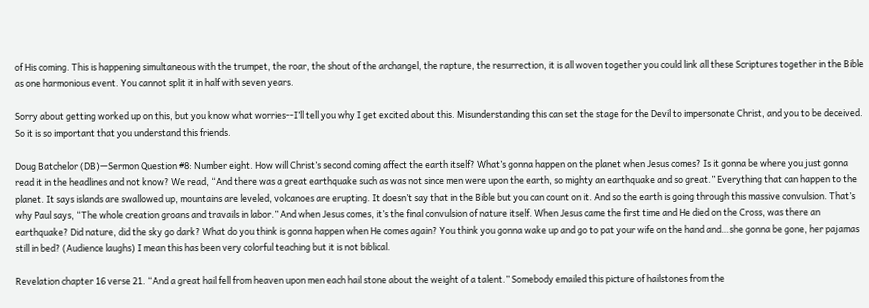of His coming. This is happening simultaneous with the trumpet, the roar, the shout of the archangel, the rapture, the resurrection, it is all woven together you could link all these Scriptures together in the Bible as one harmonious event. You cannot split it in half with seven years.

Sorry about getting worked up on this, but you know what worries--I’ll tell you why I get excited about this. Misunderstanding this can set the stage for the Devil to impersonate Christ, and you to be deceived. So it is so important that you understand this friends.

Doug Batchelor (DB)—Sermon Question #8: Number eight. How will Christ’s second coming affect the earth itself? What’s gonna happen on the planet when Jesus comes? Is it gonna be where you just gonna read it in the headlines and not know? We read, “And there was a great earthquake such as was not since men were upon the earth, so mighty an earthquake and so great.” Everything that can happen to the planet. It says islands are swallowed up, mountains are leveled, volcanoes are erupting. It doesn’t say that in the Bible but you can count on it. And so the earth is going through this massive convulsion. That’s why Paul says, “The whole creation groans and travails in labor.” And when Jesus comes, it’s the final convulsion of nature itself. When Jesus came the first time and He died on the Cross, was there an earthquake? Did nature, did the sky go dark? What do you think is gonna happen when He comes again? You think you gonna wake up and go to pat your wife on the hand and…she gonna be gone, her pajamas still in bed? (Audience laughs) I mean this has been very colorful teaching but it is not biblical.

Revelation chapter 16 verse 21. “And a great hail fell from heaven upon men each hail stone about the weight of a talent.” Somebody emailed this picture of hailstones from the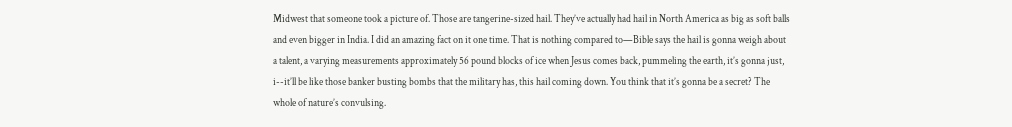Midwest that someone took a picture of. Those are tangerine-sized hail. They’ve actually had hail in North America as big as soft balls and even bigger in India. I did an amazing fact on it one time. That is nothing compared to—Bible says the hail is gonna weigh about a talent, a varying measurements approximately 56 pound blocks of ice when Jesus comes back, pummeling the earth, it’s gonna just, i--it’ll be like those banker busting bombs that the military has, this hail coming down. You think that it’s gonna be a secret? The whole of nature’s convulsing.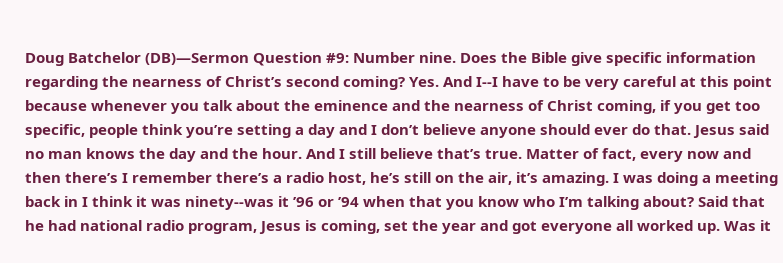Doug Batchelor (DB)—Sermon Question #9: Number nine. Does the Bible give specific information regarding the nearness of Christ’s second coming? Yes. And I--I have to be very careful at this point because whenever you talk about the eminence and the nearness of Christ coming, if you get too specific, people think you’re setting a day and I don’t believe anyone should ever do that. Jesus said no man knows the day and the hour. And I still believe that’s true. Matter of fact, every now and then there’s I remember there’s a radio host, he’s still on the air, it’s amazing. I was doing a meeting back in I think it was ninety--was it ’96 or ’94 when that you know who I’m talking about? Said that he had national radio program, Jesus is coming, set the year and got everyone all worked up. Was it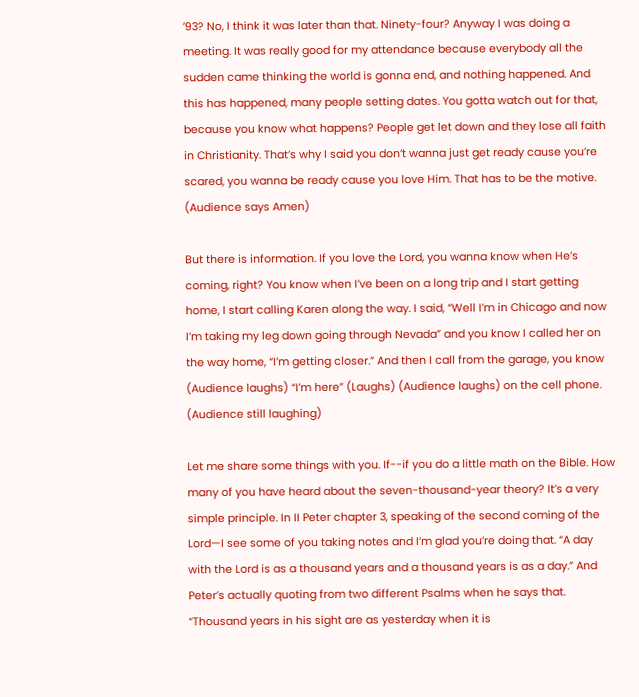’93? No, I think it was later than that. Ninety-four? Anyway I was doing a meeting. It was really good for my attendance because everybody all the sudden came thinking the world is gonna end, and nothing happened. And this has happened, many people setting dates. You gotta watch out for that, because you know what happens? People get let down and they lose all faith in Christianity. That’s why I said you don’t wanna just get ready cause you’re scared, you wanna be ready cause you love Him. That has to be the motive. (Audience says Amen)

But there is information. If you love the Lord, you wanna know when He’s coming, right? You know when I’ve been on a long trip and I start getting home, I start calling Karen along the way. I said, “Well I’m in Chicago and now I’m taking my leg down going through Nevada” and you know I called her on the way home, “I’m getting closer.” And then I call from the garage, you know (Audience laughs) “I’m here” (Laughs) (Audience laughs) on the cell phone. (Audience still laughing)

Let me share some things with you. If--if you do a little math on the Bible. How many of you have heard about the seven-thousand-year theory? It’s a very simple principle. In II Peter chapter 3, speaking of the second coming of the Lord—I see some of you taking notes and I’m glad you’re doing that. “A day with the Lord is as a thousand years and a thousand years is as a day.” And Peter’s actually quoting from two different Psalms when he says that. “Thousand years in his sight are as yesterday when it is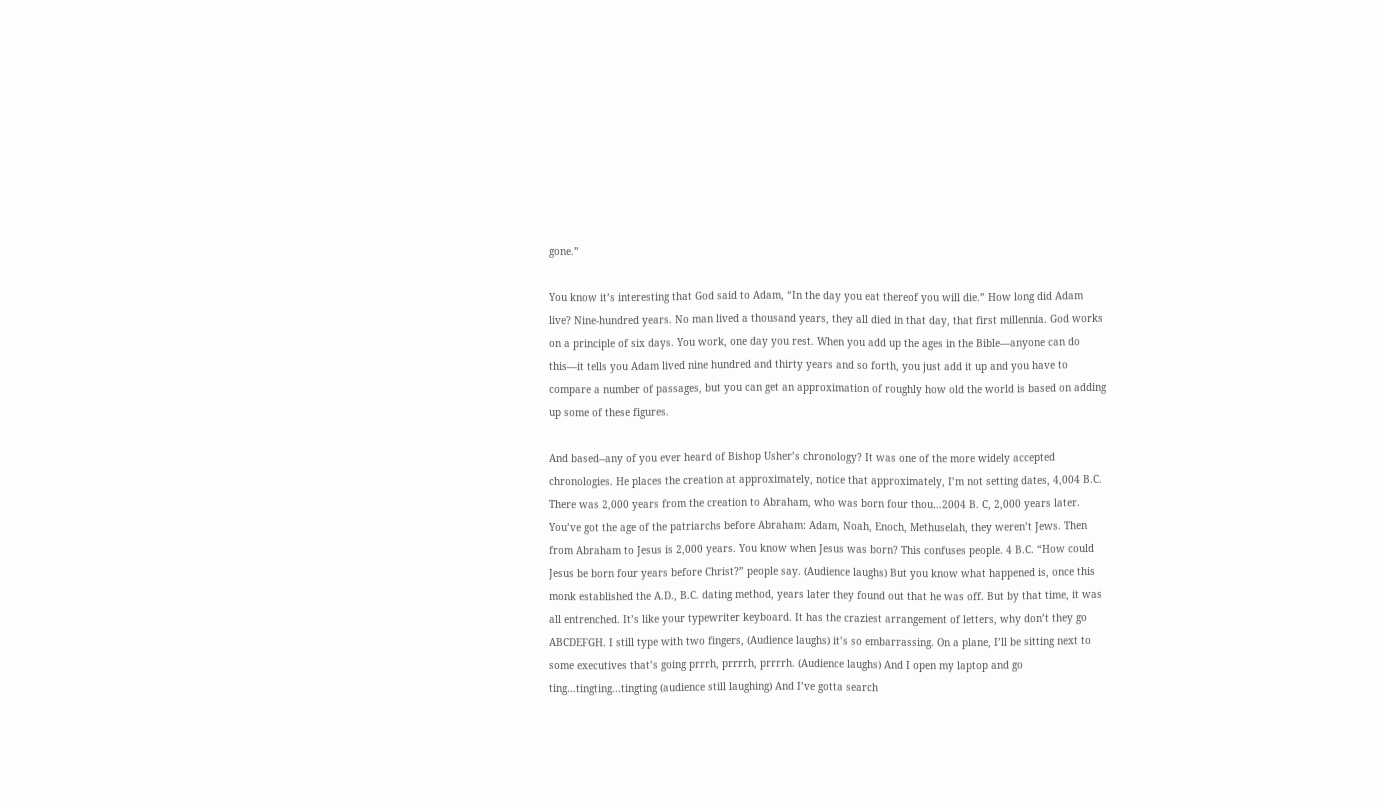gone.”

You know it’s interesting that God said to Adam, “In the day you eat thereof you will die.” How long did Adam live? Nine-hundred years. No man lived a thousand years, they all died in that day, that first millennia. God works on a principle of six days. You work, one day you rest. When you add up the ages in the Bible—anyone can do this—it tells you Adam lived nine hundred and thirty years and so forth, you just add it up and you have to compare a number of passages, but you can get an approximation of roughly how old the world is based on adding up some of these figures.

And based--any of you ever heard of Bishop Usher’s chronology? It was one of the more widely accepted chronologies. He places the creation at approximately, notice that approximately, I’m not setting dates, 4,004 B.C. There was 2,000 years from the creation to Abraham, who was born four thou…2004 B. C, 2,000 years later. You’ve got the age of the patriarchs before Abraham: Adam, Noah, Enoch, Methuselah, they weren’t Jews. Then from Abraham to Jesus is 2,000 years. You know when Jesus was born? This confuses people. 4 B.C. “How could Jesus be born four years before Christ?” people say. (Audience laughs) But you know what happened is, once this monk established the A.D., B.C. dating method, years later they found out that he was off. But by that time, it was all entrenched. It’s like your typewriter keyboard. It has the craziest arrangement of letters, why don’t they go ABCDEFGH. I still type with two fingers, (Audience laughs) it’s so embarrassing. On a plane, I’ll be sitting next to some executives that’s going prrrh, prrrrh, prrrrh. (Audience laughs) And I open my laptop and go ting…tingting...tingting (audience still laughing) And I’ve gotta search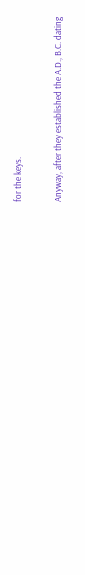for the keys.

Anyway, after they established the A.D., B.C. dating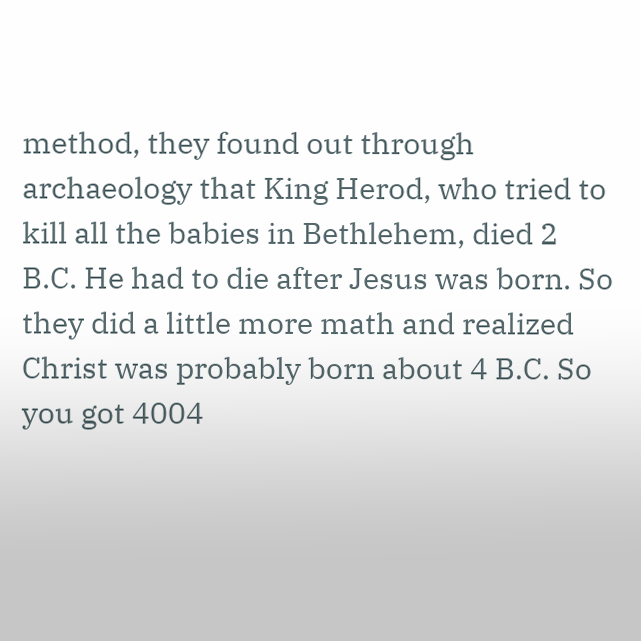method, they found out through archaeology that King Herod, who tried to kill all the babies in Bethlehem, died 2 B.C. He had to die after Jesus was born. So they did a little more math and realized Christ was probably born about 4 B.C. So you got 4004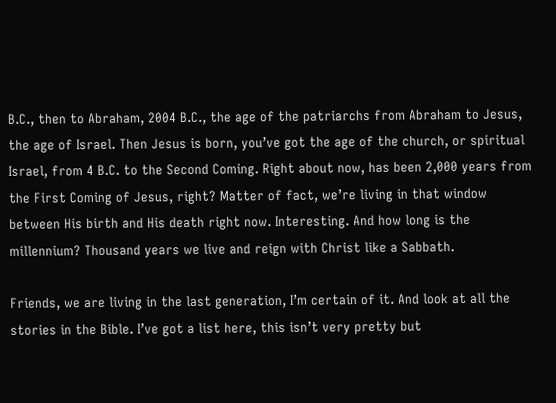B.C., then to Abraham, 2004 B.C., the age of the patriarchs from Abraham to Jesus, the age of Israel. Then Jesus is born, you’ve got the age of the church, or spiritual Israel, from 4 B.C. to the Second Coming. Right about now, has been 2,000 years from the First Coming of Jesus, right? Matter of fact, we’re living in that window between His birth and His death right now. Interesting. And how long is the millennium? Thousand years we live and reign with Christ like a Sabbath.

Friends, we are living in the last generation, I’m certain of it. And look at all the stories in the Bible. I’ve got a list here, this isn’t very pretty but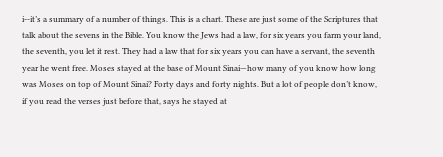i--it’s a summary of a number of things. This is a chart. These are just some of the Scriptures that talk about the sevens in the Bible. You know the Jews had a law, for six years you farm your land, the seventh, you let it rest. They had a law that for six years you can have a servant, the seventh year he went free. Moses stayed at the base of Mount Sinai—how many of you know how long was Moses on top of Mount Sinai? Forty days and forty nights. But a lot of people don’t know, if you read the verses just before that, says he stayed at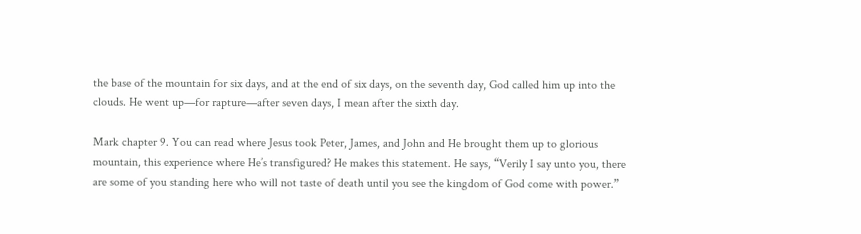the base of the mountain for six days, and at the end of six days, on the seventh day, God called him up into the clouds. He went up—for rapture—after seven days, I mean after the sixth day.

Mark chapter 9. You can read where Jesus took Peter, James, and John and He brought them up to glorious mountain, this experience where He’s transfigured? He makes this statement. He says, “Verily I say unto you, there are some of you standing here who will not taste of death until you see the kingdom of God come with power.”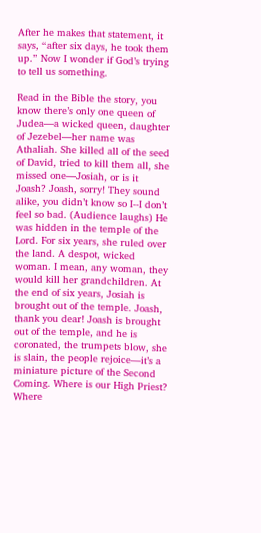After he makes that statement, it says, “after six days, he took them up.” Now I wonder if God’s trying to tell us something.

Read in the Bible the story, you know there’s only one queen of Judea—a wicked queen, daughter of Jezebel—her name was Athaliah. She killed all of the seed of David, tried to kill them all, she missed one—Josiah, or is it Joash? Joash, sorry! They sound alike, you didn’t know so I--I don’t feel so bad. (Audience laughs) He was hidden in the temple of the Lord. For six years, she ruled over the land. A despot, wicked woman. I mean, any woman, they would kill her grandchildren. At the end of six years, Josiah is brought out of the temple. Joash, thank you dear! Joash is brought out of the temple, and he is coronated, the trumpets blow, she is slain, the people rejoice—it’s a miniature picture of the Second Coming. Where is our High Priest? Where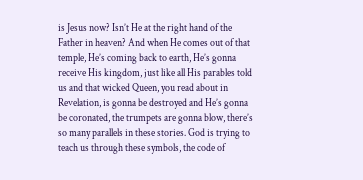is Jesus now? Isn’t He at the right hand of the Father in heaven? And when He comes out of that temple, He’s coming back to earth, He’s gonna receive His kingdom, just like all His parables told us and that wicked Queen, you read about in Revelation, is gonna be destroyed and He’s gonna be coronated, the trumpets are gonna blow, there’s so many parallels in these stories. God is trying to teach us through these symbols, the code of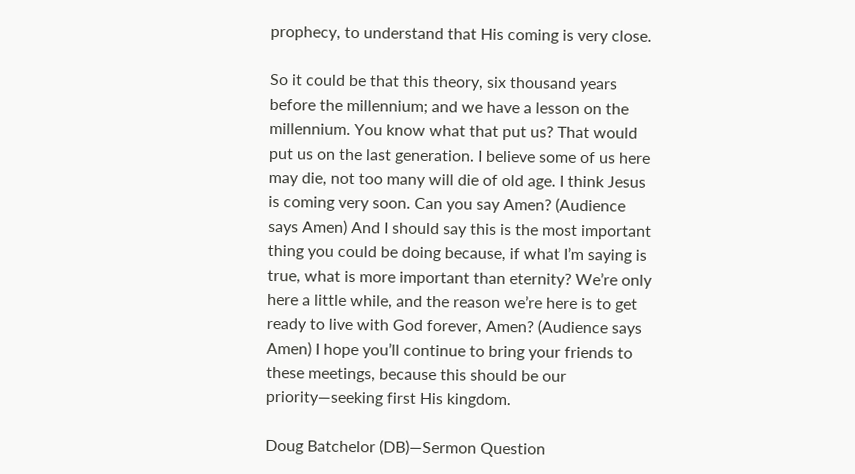prophecy, to understand that His coming is very close.

So it could be that this theory, six thousand years before the millennium; and we have a lesson on the millennium. You know what that put us? That would put us on the last generation. I believe some of us here may die, not too many will die of old age. I think Jesus is coming very soon. Can you say Amen? (Audience says Amen) And I should say this is the most important thing you could be doing because, if what I’m saying is true, what is more important than eternity? We’re only here a little while, and the reason we’re here is to get ready to live with God forever, Amen? (Audience says Amen) I hope you’ll continue to bring your friends to these meetings, because this should be our priority—seeking first His kingdom.

Doug Batchelor (DB)—Sermon Question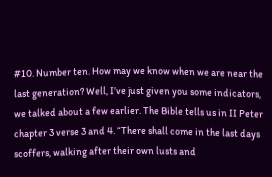#10. Number ten. How may we know when we are near the last generation? Well, I’ve just given you some indicators, we talked about a few earlier. The Bible tells us in II Peter chapter 3 verse 3 and 4. “There shall come in the last days scoffers, walking after their own lusts and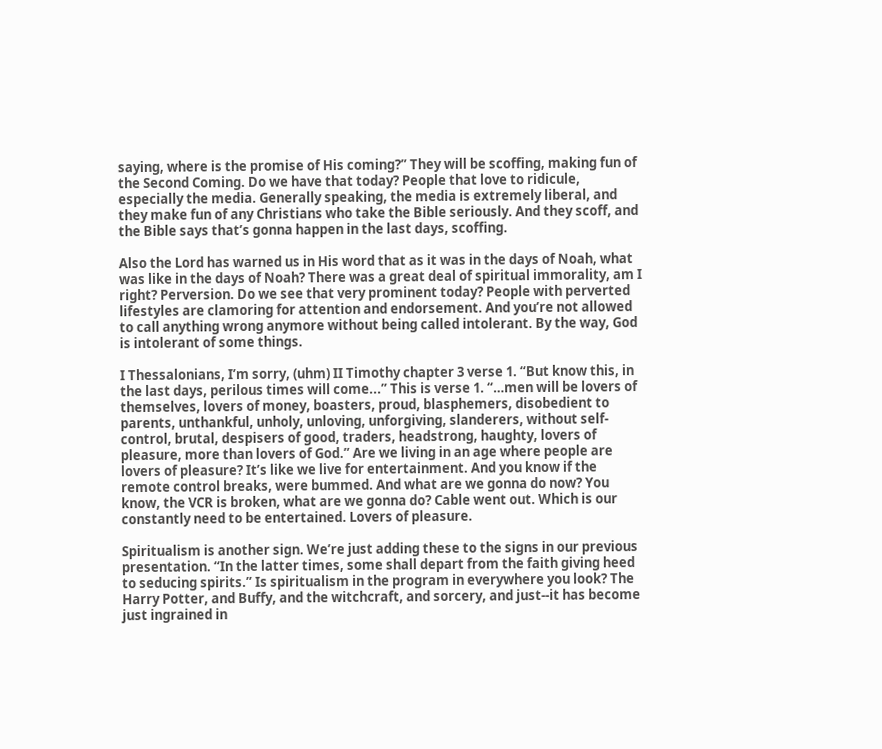saying, where is the promise of His coming?” They will be scoffing, making fun of the Second Coming. Do we have that today? People that love to ridicule, especially the media. Generally speaking, the media is extremely liberal, and they make fun of any Christians who take the Bible seriously. And they scoff, and the Bible says that’s gonna happen in the last days, scoffing.

Also the Lord has warned us in His word that as it was in the days of Noah, what was like in the days of Noah? There was a great deal of spiritual immorality, am I right? Perversion. Do we see that very prominent today? People with perverted lifestyles are clamoring for attention and endorsement. And you’re not allowed to call anything wrong anymore without being called intolerant. By the way, God is intolerant of some things.

I Thessalonians, I’m sorry, (uhm) II Timothy chapter 3 verse 1. “But know this, in the last days, perilous times will come...” This is verse 1. “…men will be lovers of themselves, lovers of money, boasters, proud, blasphemers, disobedient to parents, unthankful, unholy, unloving, unforgiving, slanderers, without self-control, brutal, despisers of good, traders, headstrong, haughty, lovers of pleasure, more than lovers of God.” Are we living in an age where people are lovers of pleasure? It’s like we live for entertainment. And you know if the remote control breaks, were bummed. And what are we gonna do now? You know, the VCR is broken, what are we gonna do? Cable went out. Which is our constantly need to be entertained. Lovers of pleasure.

Spiritualism is another sign. We’re just adding these to the signs in our previous presentation. “In the latter times, some shall depart from the faith giving heed to seducing spirits.” Is spiritualism in the program in everywhere you look? The Harry Potter, and Buffy, and the witchcraft, and sorcery, and just--it has become just ingrained in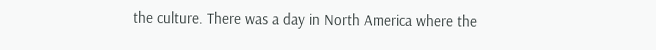the culture. There was a day in North America where the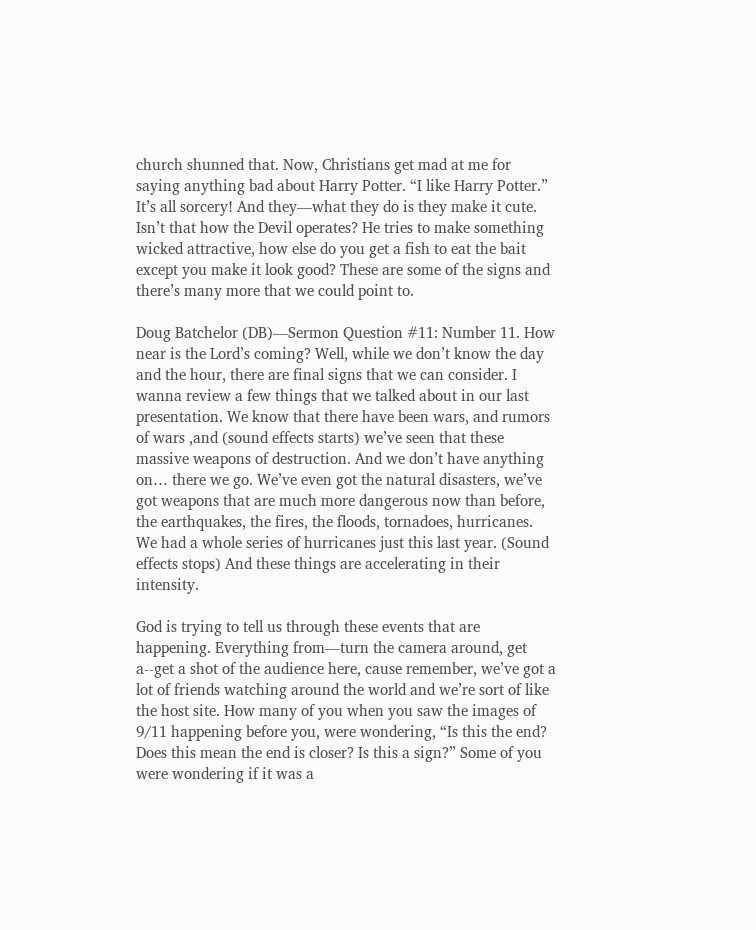church shunned that. Now, Christians get mad at me for saying anything bad about Harry Potter. “I like Harry Potter.” It’s all sorcery! And they—what they do is they make it cute. Isn’t that how the Devil operates? He tries to make something wicked attractive, how else do you get a fish to eat the bait except you make it look good? These are some of the signs and there’s many more that we could point to.

Doug Batchelor (DB)—Sermon Question #11: Number 11. How near is the Lord’s coming? Well, while we don’t know the day and the hour, there are final signs that we can consider. I wanna review a few things that we talked about in our last presentation. We know that there have been wars, and rumors of wars ,and (sound effects starts) we’ve seen that these massive weapons of destruction. And we don’t have anything on… there we go. We’ve even got the natural disasters, we’ve got weapons that are much more dangerous now than before, the earthquakes, the fires, the floods, tornadoes, hurricanes. We had a whole series of hurricanes just this last year. (Sound effects stops) And these things are accelerating in their intensity.

God is trying to tell us through these events that are happening. Everything from—turn the camera around, get a--get a shot of the audience here, cause remember, we’ve got a lot of friends watching around the world and we’re sort of like the host site. How many of you when you saw the images of 9/11 happening before you, were wondering, “Is this the end? Does this mean the end is closer? Is this a sign?” Some of you were wondering if it was a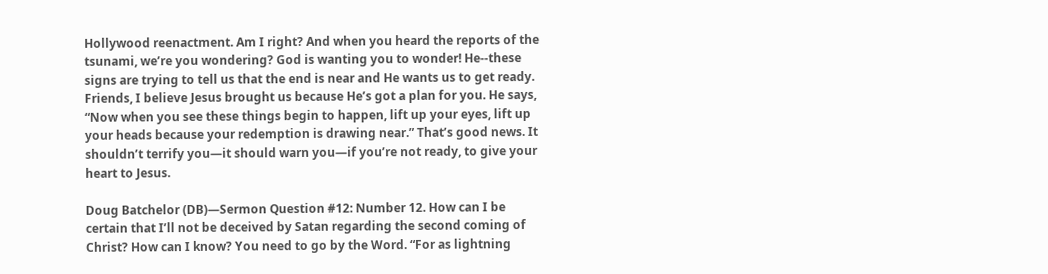Hollywood reenactment. Am I right? And when you heard the reports of the tsunami, we’re you wondering? God is wanting you to wonder! He--these signs are trying to tell us that the end is near and He wants us to get ready. Friends, I believe Jesus brought us because He’s got a plan for you. He says, “Now when you see these things begin to happen, lift up your eyes, lift up your heads because your redemption is drawing near.” That’s good news. It shouldn’t terrify you—it should warn you—if you’re not ready, to give your heart to Jesus.

Doug Batchelor (DB)—Sermon Question #12: Number 12. How can I be certain that I’ll not be deceived by Satan regarding the second coming of Christ? How can I know? You need to go by the Word. “For as lightning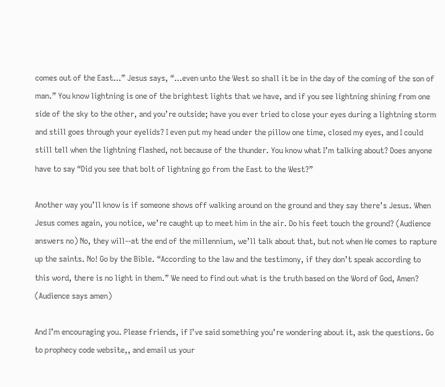comes out of the East…” Jesus says, “…even unto the West so shall it be in the day of the coming of the son of man.” You know lightning is one of the brightest lights that we have, and if you see lightning shining from one side of the sky to the other, and you’re outside; have you ever tried to close your eyes during a lightning storm and still goes through your eyelids? I even put my head under the pillow one time, closed my eyes, and I could still tell when the lightning flashed, not because of the thunder. You know what I’m talking about? Does anyone have to say “Did you see that bolt of lightning go from the East to the West?”

Another way you’ll know is if someone shows off walking around on the ground and they say there’s Jesus. When Jesus comes again, you notice, we’re caught up to meet him in the air. Do his feet touch the ground? (Audience answers no) No, they will--at the end of the millennium, we’ll talk about that, but not when He comes to rapture up the saints. No! Go by the Bible. “According to the law and the testimony, if they don’t speak according to this word, there is no light in them.” We need to find out what is the truth based on the Word of God, Amen? (Audience says amen)

And I’m encouraging you. Please friends, if I’ve said something you’re wondering about it, ask the questions. Go to prophecy code website,, and email us your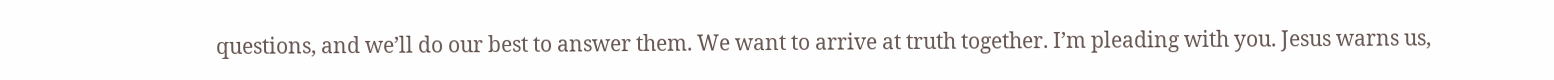questions, and we’ll do our best to answer them. We want to arrive at truth together. I’m pleading with you. Jesus warns us,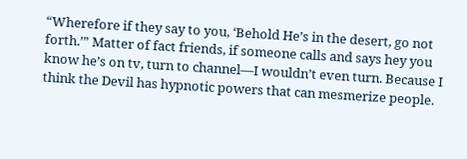“Wherefore if they say to you, ‘Behold He’s in the desert, go not forth.’” Matter of fact friends, if someone calls and says hey you know he’s on tv, turn to channel—I wouldn’t even turn. Because I think the Devil has hypnotic powers that can mesmerize people.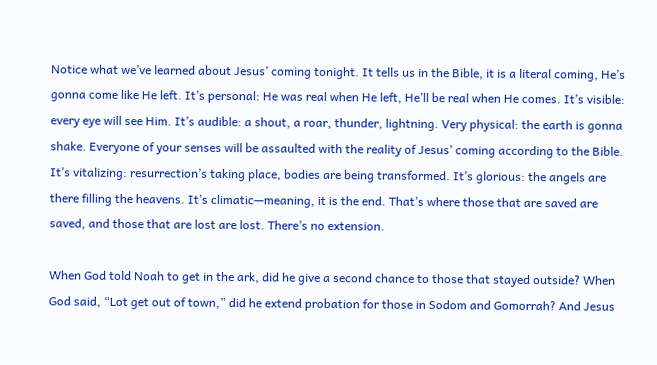Notice what we’ve learned about Jesus’ coming tonight. It tells us in the Bible, it is a literal coming, He’s gonna come like He left. It’s personal: He was real when He left, He’ll be real when He comes. It’s visible: every eye will see Him. It’s audible: a shout, a roar, thunder, lightning. Very physical: the earth is gonna shake. Everyone of your senses will be assaulted with the reality of Jesus’ coming according to the Bible. It’s vitalizing: resurrection’s taking place, bodies are being transformed. It’s glorious: the angels are there filling the heavens. It’s climatic—meaning, it is the end. That’s where those that are saved are saved, and those that are lost are lost. There’s no extension.

When God told Noah to get in the ark, did he give a second chance to those that stayed outside? When God said, “Lot get out of town,” did he extend probation for those in Sodom and Gomorrah? And Jesus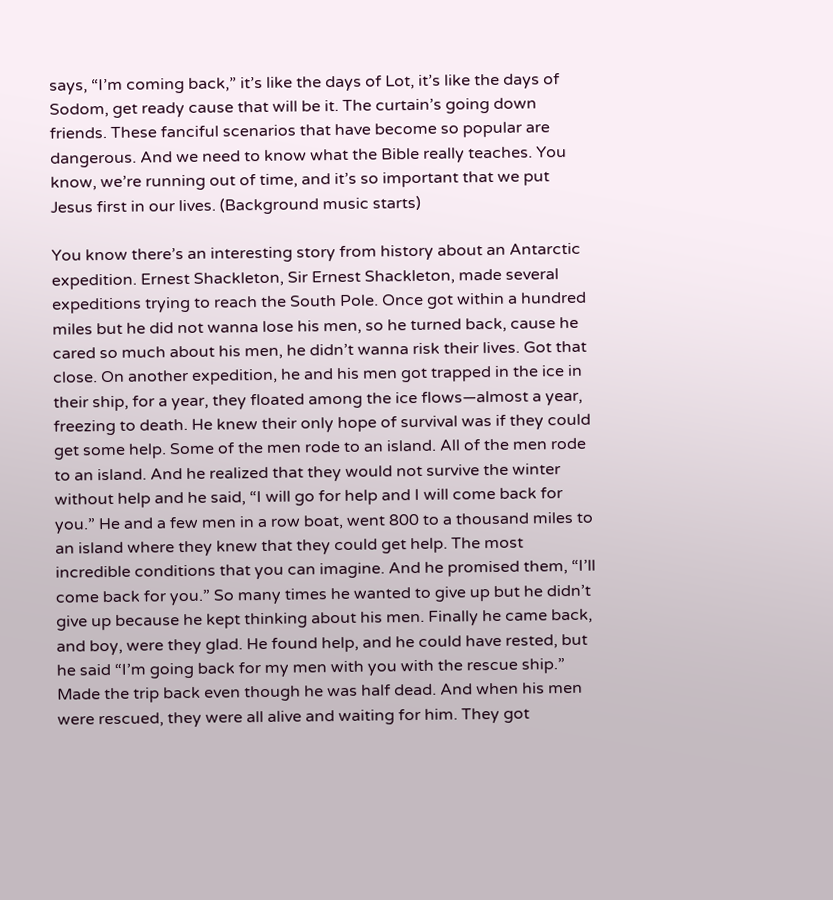says, “I’m coming back,” it’s like the days of Lot, it’s like the days of Sodom, get ready cause that will be it. The curtain’s going down friends. These fanciful scenarios that have become so popular are dangerous. And we need to know what the Bible really teaches. You know, we’re running out of time, and it’s so important that we put Jesus first in our lives. (Background music starts)

You know there’s an interesting story from history about an Antarctic expedition. Ernest Shackleton, Sir Ernest Shackleton, made several expeditions trying to reach the South Pole. Once got within a hundred miles but he did not wanna lose his men, so he turned back, cause he cared so much about his men, he didn’t wanna risk their lives. Got that close. On another expedition, he and his men got trapped in the ice in their ship, for a year, they floated among the ice flows—almost a year, freezing to death. He knew their only hope of survival was if they could get some help. Some of the men rode to an island. All of the men rode to an island. And he realized that they would not survive the winter without help and he said, “I will go for help and I will come back for you.” He and a few men in a row boat, went 800 to a thousand miles to an island where they knew that they could get help. The most incredible conditions that you can imagine. And he promised them, “I’ll come back for you.” So many times he wanted to give up but he didn’t give up because he kept thinking about his men. Finally he came back, and boy, were they glad. He found help, and he could have rested, but he said “I’m going back for my men with you with the rescue ship.” Made the trip back even though he was half dead. And when his men were rescued, they were all alive and waiting for him. They got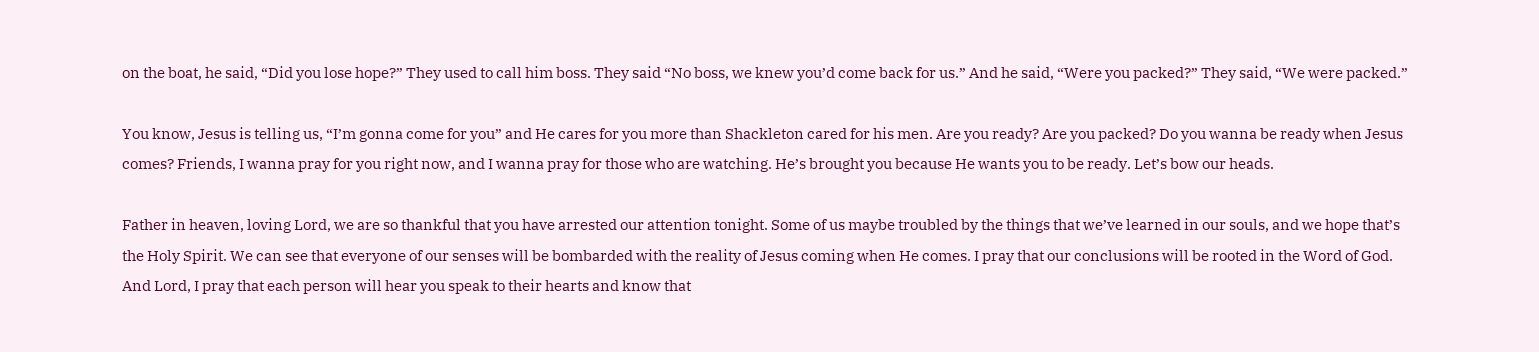on the boat, he said, “Did you lose hope?” They used to call him boss. They said “No boss, we knew you’d come back for us.” And he said, “Were you packed?” They said, “We were packed.”

You know, Jesus is telling us, “I’m gonna come for you” and He cares for you more than Shackleton cared for his men. Are you ready? Are you packed? Do you wanna be ready when Jesus comes? Friends, I wanna pray for you right now, and I wanna pray for those who are watching. He’s brought you because He wants you to be ready. Let’s bow our heads.

Father in heaven, loving Lord, we are so thankful that you have arrested our attention tonight. Some of us maybe troubled by the things that we’ve learned in our souls, and we hope that’s the Holy Spirit. We can see that everyone of our senses will be bombarded with the reality of Jesus coming when He comes. I pray that our conclusions will be rooted in the Word of God. And Lord, I pray that each person will hear you speak to their hearts and know that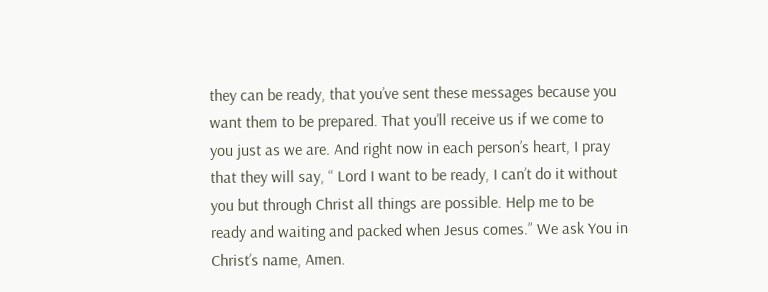they can be ready, that you’ve sent these messages because you want them to be prepared. That you’ll receive us if we come to you just as we are. And right now in each person’s heart, I pray that they will say, “ Lord I want to be ready, I can’t do it without you but through Christ all things are possible. Help me to be ready and waiting and packed when Jesus comes.” We ask You in Christ’s name, Amen.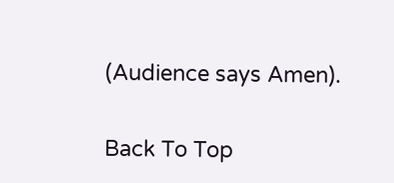(Audience says Amen).

Back To Top